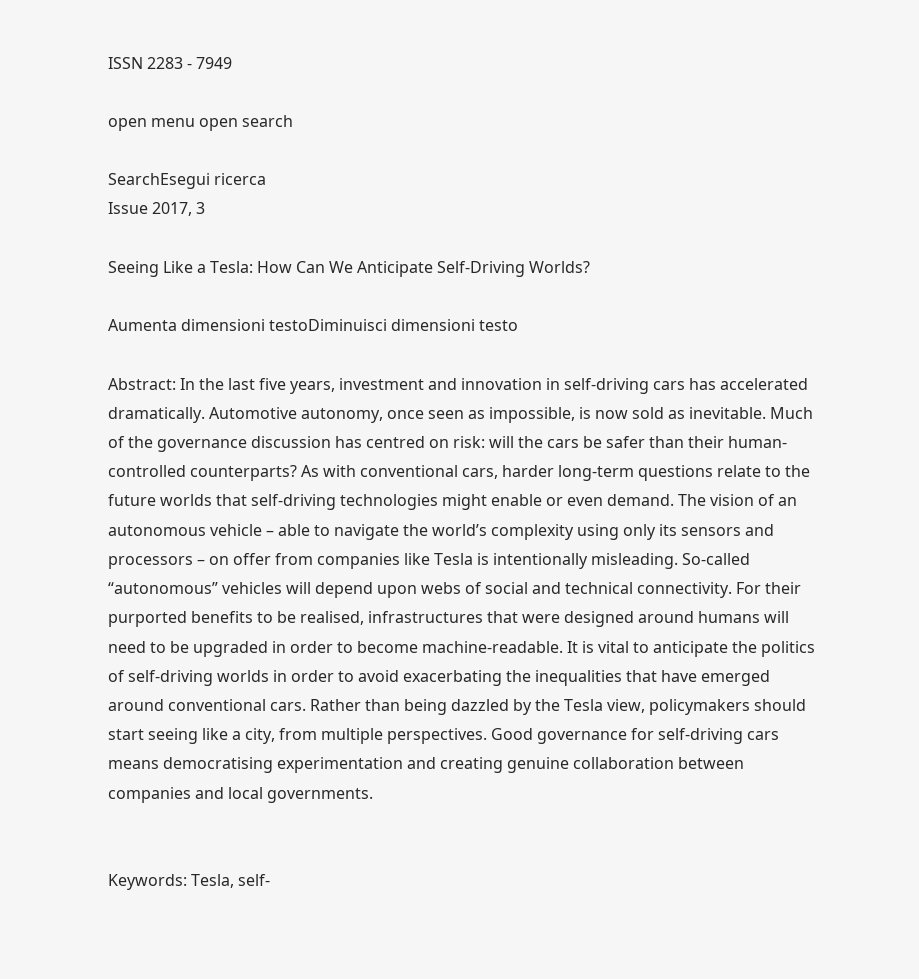ISSN 2283 - 7949

open menu open search

SearchEsegui ricerca
Issue 2017, 3

Seeing Like a Tesla: How Can We Anticipate Self-Driving Worlds?

Aumenta dimensioni testoDiminuisci dimensioni testo

Abstract: In the last five years, investment and innovation in self-driving cars has accelerated dramatically. Automotive autonomy, once seen as impossible, is now sold as inevitable. Much of the governance discussion has centred on risk: will the cars be safer than their human-controlled counterparts? As with conventional cars, harder long-term questions relate to the future worlds that self-driving technologies might enable or even demand. The vision of an autonomous vehicle – able to navigate the world’s complexity using only its sensors and processors – on offer from companies like Tesla is intentionally misleading. So-called “autonomous” vehicles will depend upon webs of social and technical connectivity. For their purported benefits to be realised, infrastructures that were designed around humans will need to be upgraded in order to become machine-readable. It is vital to anticipate the politics of self-driving worlds in order to avoid exacerbating the inequalities that have emerged around conventional cars. Rather than being dazzled by the Tesla view, policymakers should start seeing like a city, from multiple perspectives. Good governance for self-driving cars means democratising experimentation and creating genuine collaboration between companies and local governments.


Keywords: Tesla, self-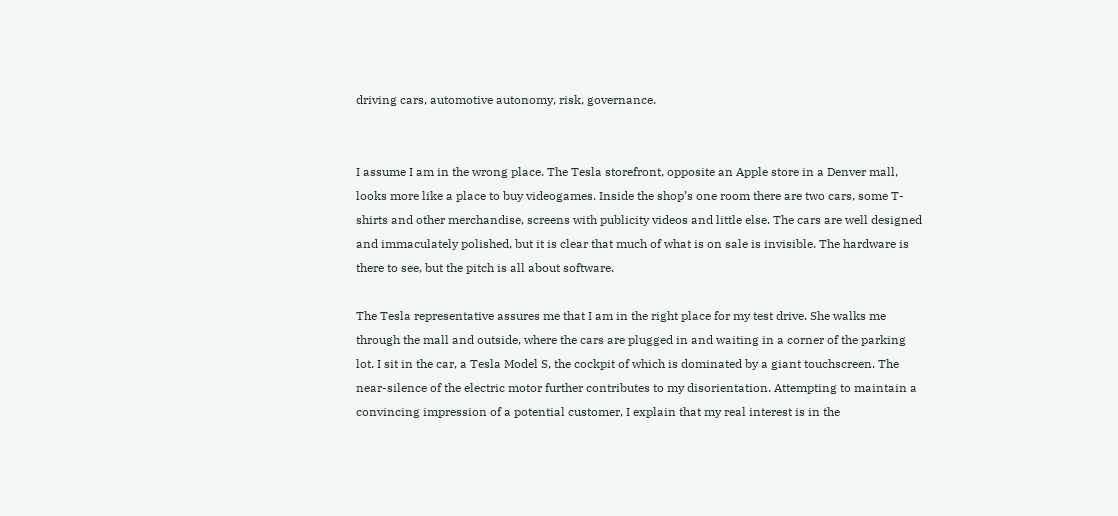driving cars, automotive autonomy, risk, governance.


I assume I am in the wrong place. The Tesla storefront, opposite an Apple store in a Denver mall, looks more like a place to buy videogames. Inside the shop’s one room there are two cars, some T-shirts and other merchandise, screens with publicity videos and little else. The cars are well designed and immaculately polished, but it is clear that much of what is on sale is invisible. The hardware is there to see, but the pitch is all about software.

The Tesla representative assures me that I am in the right place for my test drive. She walks me through the mall and outside, where the cars are plugged in and waiting in a corner of the parking lot. I sit in the car, a Tesla Model S, the cockpit of which is dominated by a giant touchscreen. The near-silence of the electric motor further contributes to my disorientation. Attempting to maintain a convincing impression of a potential customer, I explain that my real interest is in the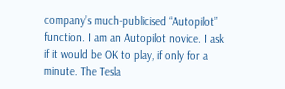company’s much-publicised “Autopilot” function. I am an Autopilot novice. I ask if it would be OK to play, if only for a minute. The Tesla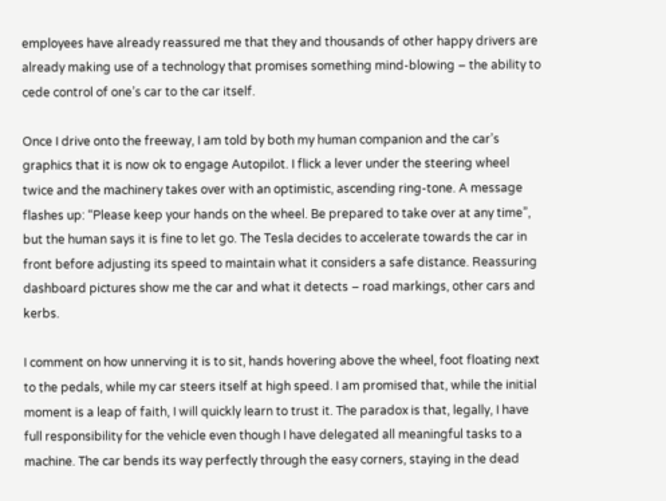employees have already reassured me that they and thousands of other happy drivers are already making use of a technology that promises something mind-blowing – the ability to cede control of one’s car to the car itself.

Once I drive onto the freeway, I am told by both my human companion and the car’s graphics that it is now ok to engage Autopilot. I flick a lever under the steering wheel twice and the machinery takes over with an optimistic, ascending ring-tone. A message flashes up: “Please keep your hands on the wheel. Be prepared to take over at any time”, but the human says it is fine to let go. The Tesla decides to accelerate towards the car in front before adjusting its speed to maintain what it considers a safe distance. Reassuring dashboard pictures show me the car and what it detects – road markings, other cars and kerbs.

I comment on how unnerving it is to sit, hands hovering above the wheel, foot floating next to the pedals, while my car steers itself at high speed. I am promised that, while the initial moment is a leap of faith, I will quickly learn to trust it. The paradox is that, legally, I have full responsibility for the vehicle even though I have delegated all meaningful tasks to a machine. The car bends its way perfectly through the easy corners, staying in the dead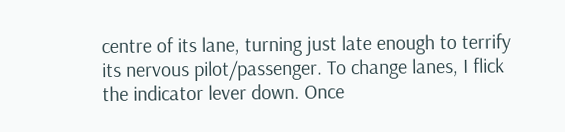centre of its lane, turning just late enough to terrify its nervous pilot/passenger. To change lanes, I flick the indicator lever down. Once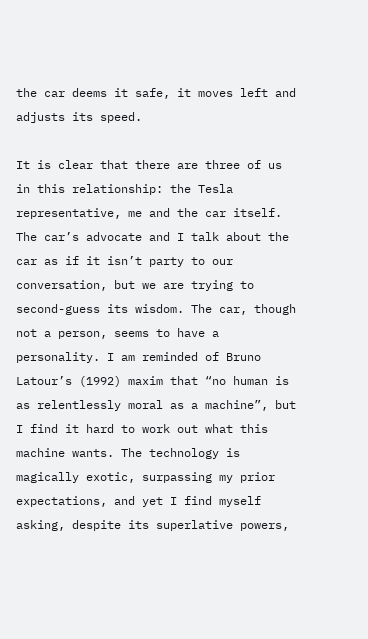the car deems it safe, it moves left and adjusts its speed.

It is clear that there are three of us in this relationship: the Tesla representative, me and the car itself. The car’s advocate and I talk about the car as if it isn’t party to our conversation, but we are trying to second-guess its wisdom. The car, though not a person, seems to have a personality. I am reminded of Bruno Latour’s (1992) maxim that “no human is as relentlessly moral as a machine”, but I find it hard to work out what this machine wants. The technology is magically exotic, surpassing my prior expectations, and yet I find myself asking, despite its superlative powers,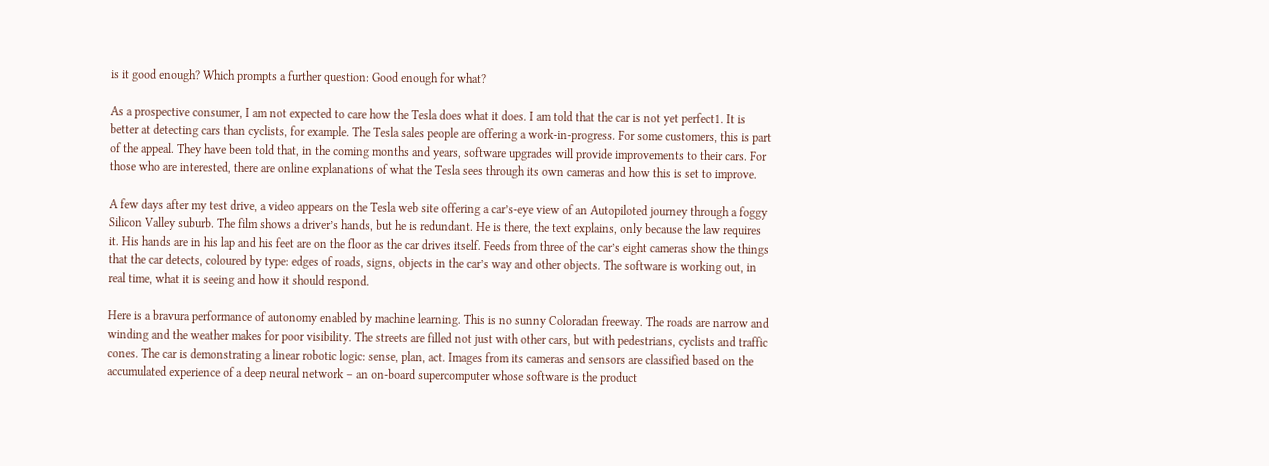is it good enough? Which prompts a further question: Good enough for what?

As a prospective consumer, I am not expected to care how the Tesla does what it does. I am told that the car is not yet perfect1. It is better at detecting cars than cyclists, for example. The Tesla sales people are offering a work-in-progress. For some customers, this is part of the appeal. They have been told that, in the coming months and years, software upgrades will provide improvements to their cars. For those who are interested, there are online explanations of what the Tesla sees through its own cameras and how this is set to improve.

A few days after my test drive, a video appears on the Tesla web site offering a car’s-eye view of an Autopiloted journey through a foggy Silicon Valley suburb. The film shows a driver’s hands, but he is redundant. He is there, the text explains, only because the law requires it. His hands are in his lap and his feet are on the floor as the car drives itself. Feeds from three of the car’s eight cameras show the things that the car detects, coloured by type: edges of roads, signs, objects in the car’s way and other objects. The software is working out, in real time, what it is seeing and how it should respond.

Here is a bravura performance of autonomy enabled by machine learning. This is no sunny Coloradan freeway. The roads are narrow and winding and the weather makes for poor visibility. The streets are filled not just with other cars, but with pedestrians, cyclists and traffic cones. The car is demonstrating a linear robotic logic: sense, plan, act. Images from its cameras and sensors are classified based on the accumulated experience of a deep neural network – an on-board supercomputer whose software is the product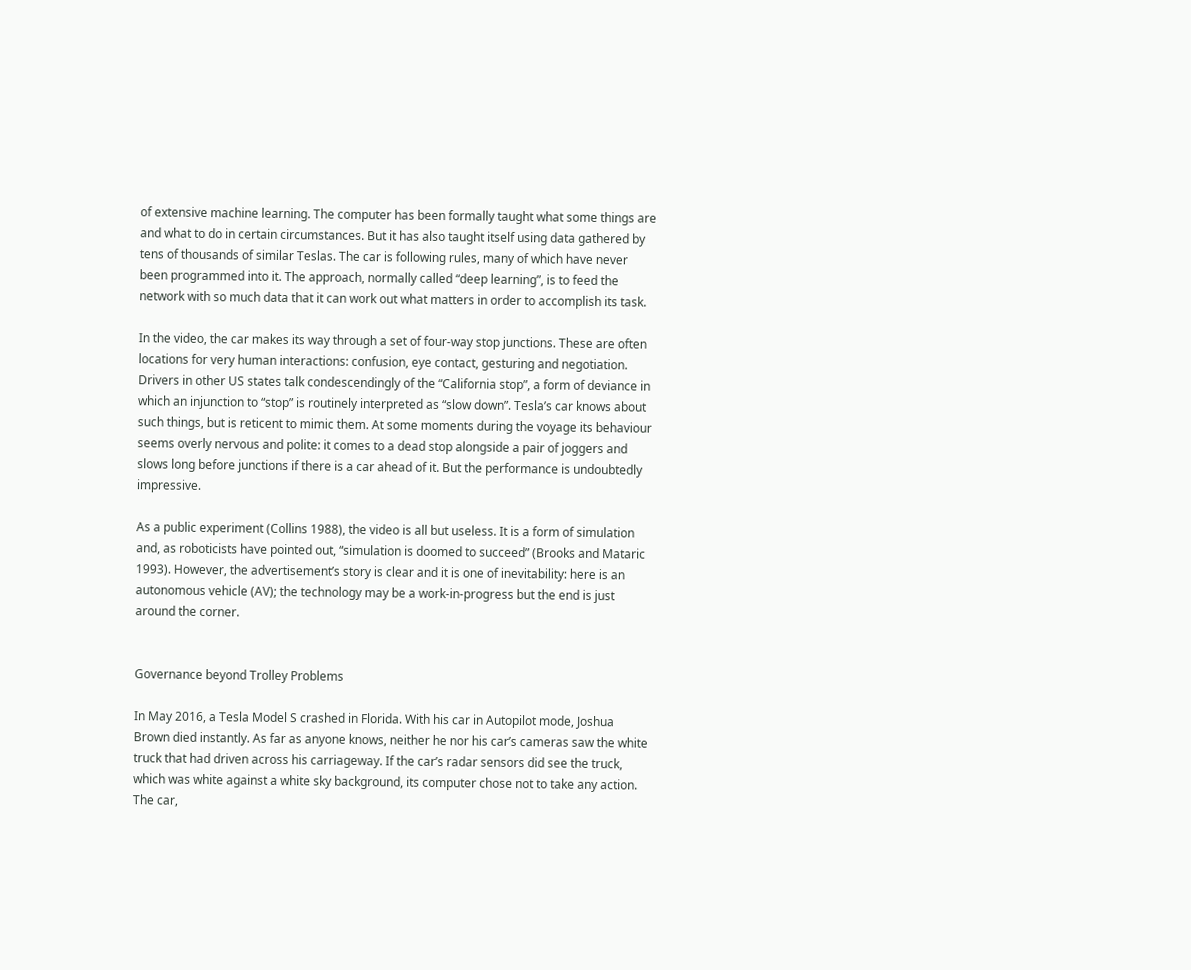of extensive machine learning. The computer has been formally taught what some things are and what to do in certain circumstances. But it has also taught itself using data gathered by tens of thousands of similar Teslas. The car is following rules, many of which have never been programmed into it. The approach, normally called “deep learning”, is to feed the network with so much data that it can work out what matters in order to accomplish its task.

In the video, the car makes its way through a set of four-way stop junctions. These are often locations for very human interactions: confusion, eye contact, gesturing and negotiation. Drivers in other US states talk condescendingly of the “California stop”, a form of deviance in which an injunction to “stop” is routinely interpreted as “slow down”. Tesla’s car knows about such things, but is reticent to mimic them. At some moments during the voyage its behaviour seems overly nervous and polite: it comes to a dead stop alongside a pair of joggers and slows long before junctions if there is a car ahead of it. But the performance is undoubtedly impressive.

As a public experiment (Collins 1988), the video is all but useless. It is a form of simulation and, as roboticists have pointed out, “simulation is doomed to succeed” (Brooks and Mataric 1993). However, the advertisement’s story is clear and it is one of inevitability: here is an autonomous vehicle (AV); the technology may be a work-in-progress but the end is just around the corner.


Governance beyond Trolley Problems

In May 2016, a Tesla Model S crashed in Florida. With his car in Autopilot mode, Joshua Brown died instantly. As far as anyone knows, neither he nor his car’s cameras saw the white truck that had driven across his carriageway. If the car’s radar sensors did see the truck, which was white against a white sky background, its computer chose not to take any action. The car,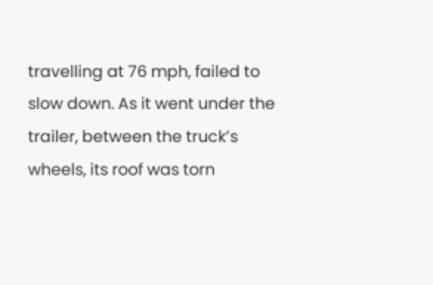travelling at 76 mph, failed to slow down. As it went under the trailer, between the truck’s wheels, its roof was torn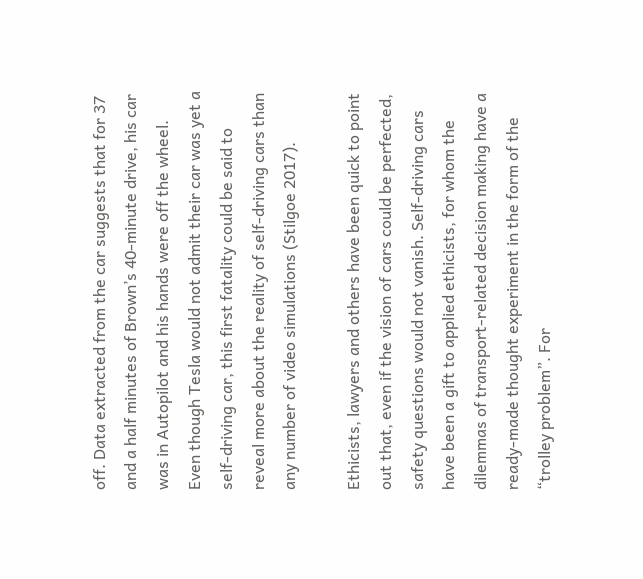off. Data extracted from the car suggests that for 37 and a half minutes of Brown’s 40-minute drive, his car was in Autopilot and his hands were off the wheel. Even though Tesla would not admit their car was yet a self-driving car, this first fatality could be said to reveal more about the reality of self-driving cars than any number of video simulations (Stilgoe 2017).

Ethicists, lawyers and others have been quick to point out that, even if the vision of cars could be perfected, safety questions would not vanish. Self-driving cars have been a gift to applied ethicists, for whom the dilemmas of transport-related decision making have a ready-made thought experiment in the form of the “trolley problem”. For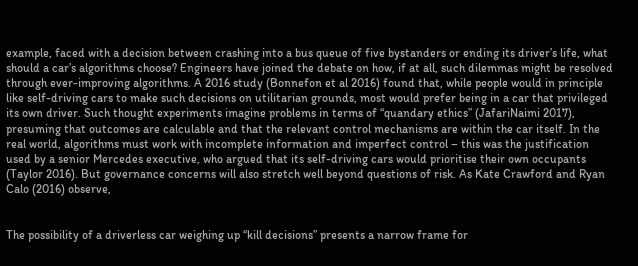example, faced with a decision between crashing into a bus queue of five bystanders or ending its driver’s life, what should a car’s algorithms choose? Engineers have joined the debate on how, if at all, such dilemmas might be resolved through ever-improving algorithms. A 2016 study (Bonnefon et al 2016) found that, while people would in principle like self-driving cars to make such decisions on utilitarian grounds, most would prefer being in a car that privileged its own driver. Such thought experiments imagine problems in terms of “quandary ethics” (JafariNaimi 2017), presuming that outcomes are calculable and that the relevant control mechanisms are within the car itself. In the real world, algorithms must work with incomplete information and imperfect control – this was the justification used by a senior Mercedes executive, who argued that its self-driving cars would prioritise their own occupants (Taylor 2016). But governance concerns will also stretch well beyond questions of risk. As Kate Crawford and Ryan Calo (2016) observe,


The possibility of a driverless car weighing up “kill decisions” presents a narrow frame for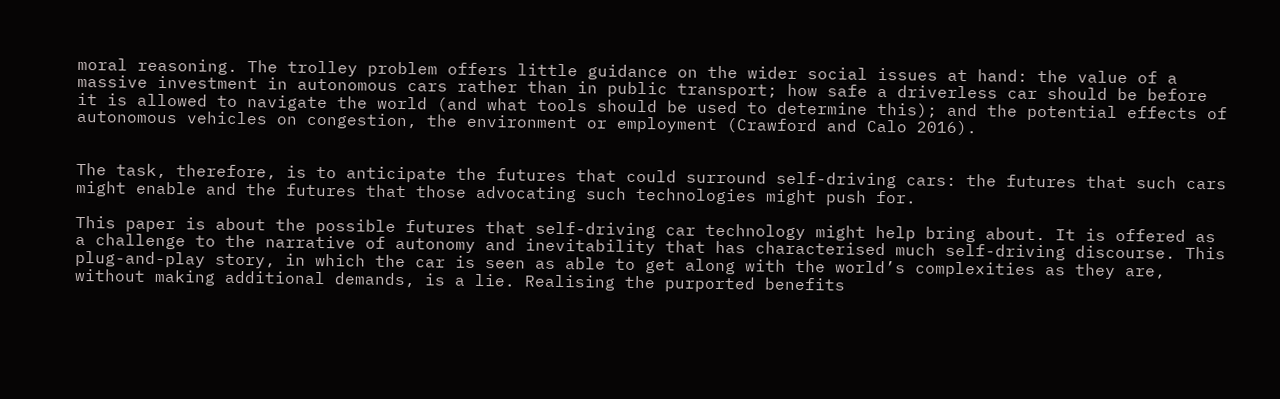moral reasoning. The trolley problem offers little guidance on the wider social issues at hand: the value of a massive investment in autonomous cars rather than in public transport; how safe a driverless car should be before it is allowed to navigate the world (and what tools should be used to determine this); and the potential effects of autonomous vehicles on congestion, the environment or employment (Crawford and Calo 2016).


The task, therefore, is to anticipate the futures that could surround self-driving cars: the futures that such cars might enable and the futures that those advocating such technologies might push for.

This paper is about the possible futures that self-driving car technology might help bring about. It is offered as a challenge to the narrative of autonomy and inevitability that has characterised much self-driving discourse. This plug-and-play story, in which the car is seen as able to get along with the world’s complexities as they are, without making additional demands, is a lie. Realising the purported benefits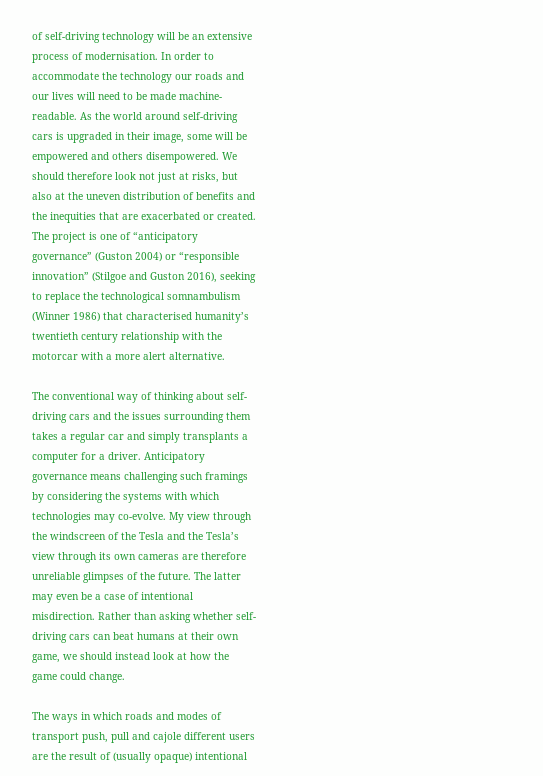of self-driving technology will be an extensive process of modernisation. In order to accommodate the technology our roads and our lives will need to be made machine-readable. As the world around self-driving cars is upgraded in their image, some will be empowered and others disempowered. We should therefore look not just at risks, but also at the uneven distribution of benefits and the inequities that are exacerbated or created. The project is one of “anticipatory governance” (Guston 2004) or “responsible innovation” (Stilgoe and Guston 2016), seeking to replace the technological somnambulism (Winner 1986) that characterised humanity’s twentieth century relationship with the motorcar with a more alert alternative.

The conventional way of thinking about self-driving cars and the issues surrounding them takes a regular car and simply transplants a computer for a driver. Anticipatory governance means challenging such framings by considering the systems with which technologies may co-evolve. My view through the windscreen of the Tesla and the Tesla’s view through its own cameras are therefore unreliable glimpses of the future. The latter may even be a case of intentional misdirection. Rather than asking whether self-driving cars can beat humans at their own game, we should instead look at how the game could change.

The ways in which roads and modes of transport push, pull and cajole different users are the result of (usually opaque) intentional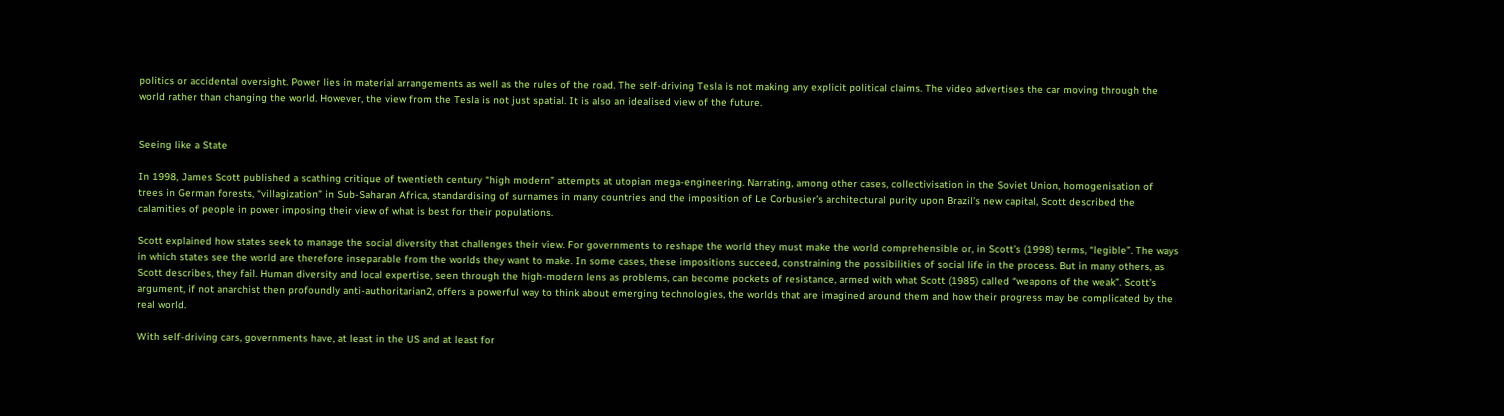politics or accidental oversight. Power lies in material arrangements as well as the rules of the road. The self-driving Tesla is not making any explicit political claims. The video advertises the car moving through the world rather than changing the world. However, the view from the Tesla is not just spatial. It is also an idealised view of the future.


Seeing like a State

In 1998, James Scott published a scathing critique of twentieth century “high modern” attempts at utopian mega-engineering. Narrating, among other cases, collectivisation in the Soviet Union, homogenisation of trees in German forests, “villagization” in Sub-Saharan Africa, standardising of surnames in many countries and the imposition of Le Corbusier’s architectural purity upon Brazil’s new capital, Scott described the calamities of people in power imposing their view of what is best for their populations.

Scott explained how states seek to manage the social diversity that challenges their view. For governments to reshape the world they must make the world comprehensible or, in Scott’s (1998) terms, “legible”. The ways in which states see the world are therefore inseparable from the worlds they want to make. In some cases, these impositions succeed, constraining the possibilities of social life in the process. But in many others, as Scott describes, they fail. Human diversity and local expertise, seen through the high-modern lens as problems, can become pockets of resistance, armed with what Scott (1985) called “weapons of the weak”. Scott’s argument, if not anarchist then profoundly anti-authoritarian2, offers a powerful way to think about emerging technologies, the worlds that are imagined around them and how their progress may be complicated by the real world.

With self-driving cars, governments have, at least in the US and at least for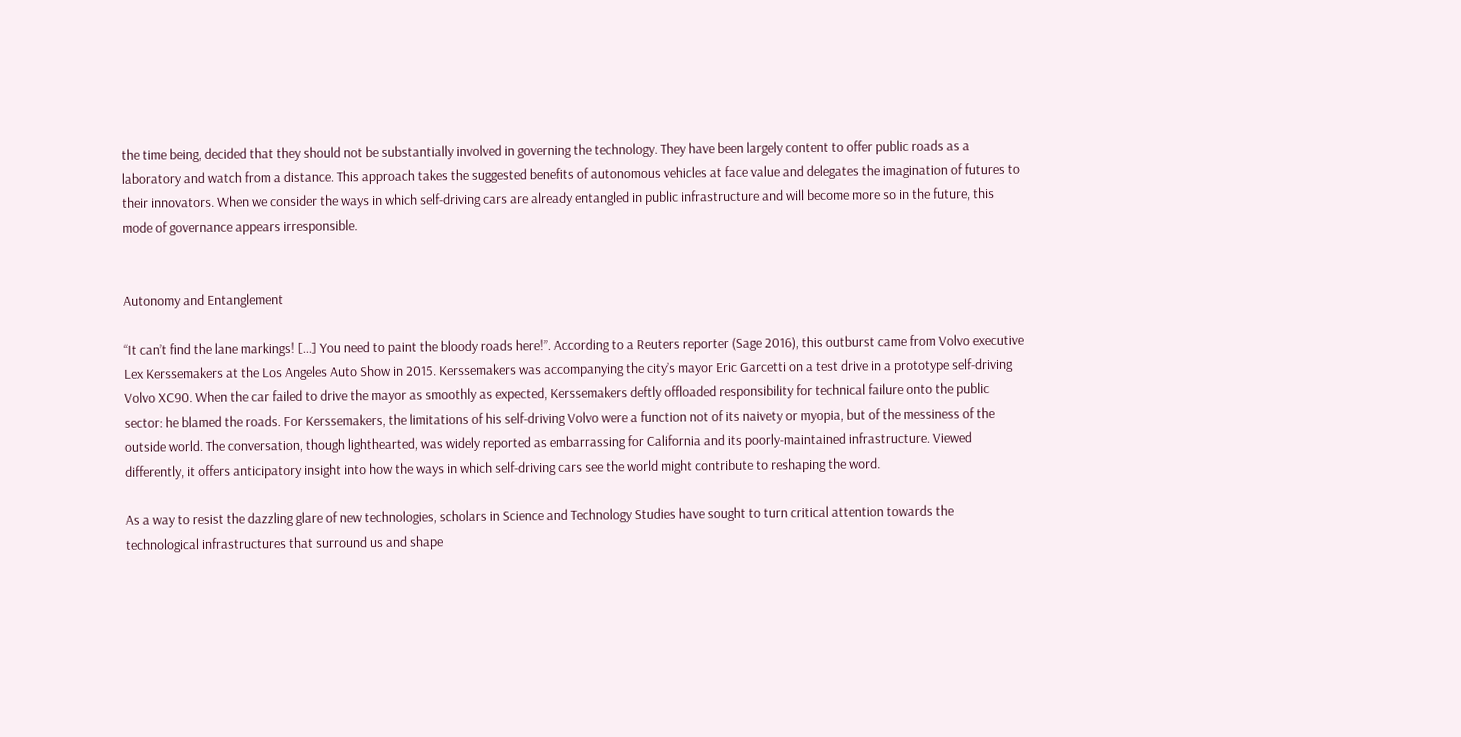the time being, decided that they should not be substantially involved in governing the technology. They have been largely content to offer public roads as a laboratory and watch from a distance. This approach takes the suggested benefits of autonomous vehicles at face value and delegates the imagination of futures to their innovators. When we consider the ways in which self-driving cars are already entangled in public infrastructure and will become more so in the future, this mode of governance appears irresponsible.


Autonomy and Entanglement

“It can’t find the lane markings! [...] You need to paint the bloody roads here!”. According to a Reuters reporter (Sage 2016), this outburst came from Volvo executive Lex Kerssemakers at the Los Angeles Auto Show in 2015. Kerssemakers was accompanying the city’s mayor Eric Garcetti on a test drive in a prototype self-driving Volvo XC90. When the car failed to drive the mayor as smoothly as expected, Kerssemakers deftly offloaded responsibility for technical failure onto the public sector: he blamed the roads. For Kerssemakers, the limitations of his self-driving Volvo were a function not of its naivety or myopia, but of the messiness of the outside world. The conversation, though lighthearted, was widely reported as embarrassing for California and its poorly-maintained infrastructure. Viewed differently, it offers anticipatory insight into how the ways in which self-driving cars see the world might contribute to reshaping the word.

As a way to resist the dazzling glare of new technologies, scholars in Science and Technology Studies have sought to turn critical attention towards the technological infrastructures that surround us and shape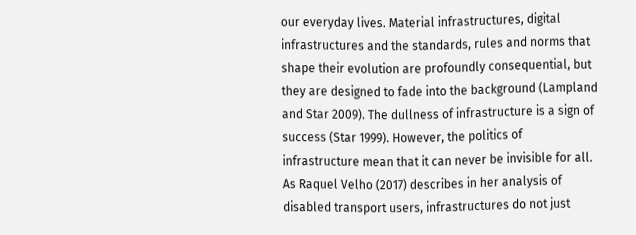our everyday lives. Material infrastructures, digital infrastructures and the standards, rules and norms that shape their evolution are profoundly consequential, but they are designed to fade into the background (Lampland and Star 2009). The dullness of infrastructure is a sign of success (Star 1999). However, the politics of infrastructure mean that it can never be invisible for all. As Raquel Velho (2017) describes in her analysis of disabled transport users, infrastructures do not just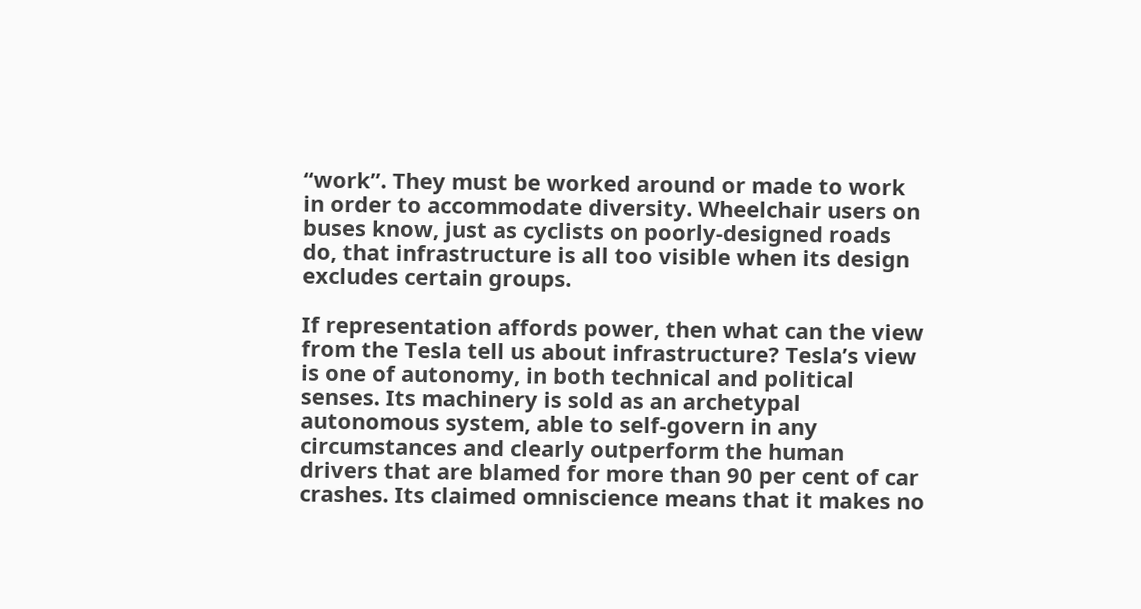“work”. They must be worked around or made to work in order to accommodate diversity. Wheelchair users on buses know, just as cyclists on poorly-designed roads do, that infrastructure is all too visible when its design excludes certain groups.

If representation affords power, then what can the view from the Tesla tell us about infrastructure? Tesla’s view is one of autonomy, in both technical and political senses. Its machinery is sold as an archetypal autonomous system, able to self-govern in any circumstances and clearly outperform the human drivers that are blamed for more than 90 per cent of car crashes. Its claimed omniscience means that it makes no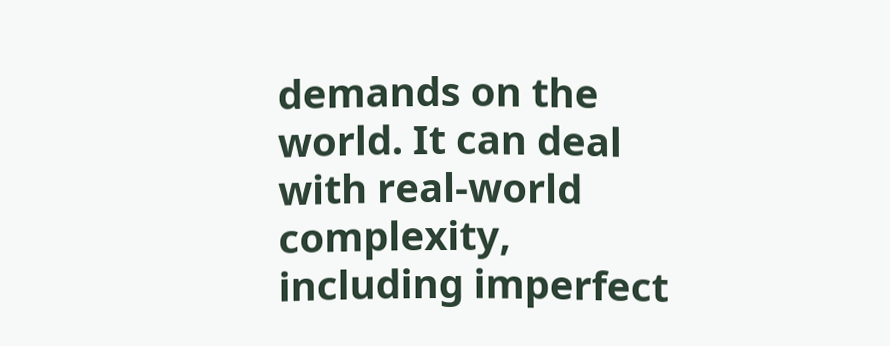demands on the world. It can deal with real-world complexity, including imperfect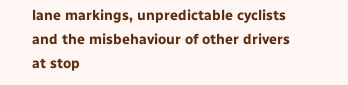lane markings, unpredictable cyclists and the misbehaviour of other drivers at stop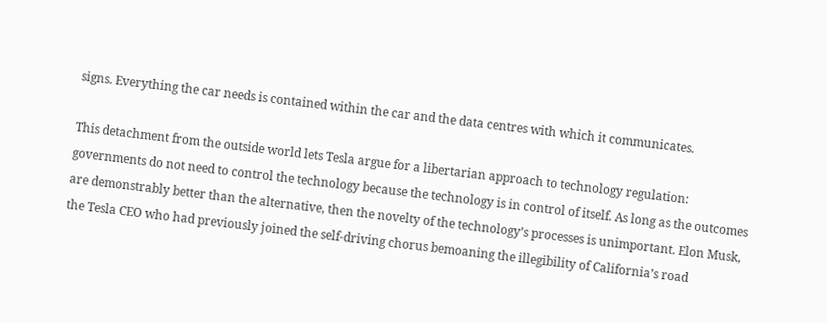signs. Everything the car needs is contained within the car and the data centres with which it communicates.

This detachment from the outside world lets Tesla argue for a libertarian approach to technology regulation: governments do not need to control the technology because the technology is in control of itself. As long as the outcomes are demonstrably better than the alternative, then the novelty of the technology’s processes is unimportant. Elon Musk, the Tesla CEO who had previously joined the self-driving chorus bemoaning the illegibility of California’s road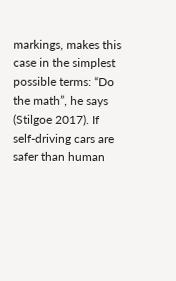markings, makes this case in the simplest possible terms: “Do the math”, he says (Stilgoe 2017). If self-driving cars are safer than human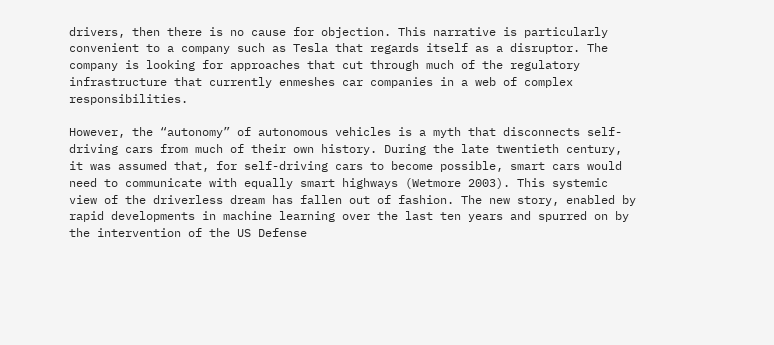drivers, then there is no cause for objection. This narrative is particularly convenient to a company such as Tesla that regards itself as a disruptor. The company is looking for approaches that cut through much of the regulatory infrastructure that currently enmeshes car companies in a web of complex responsibilities.

However, the “autonomy” of autonomous vehicles is a myth that disconnects self-driving cars from much of their own history. During the late twentieth century, it was assumed that, for self-driving cars to become possible, smart cars would need to communicate with equally smart highways (Wetmore 2003). This systemic view of the driverless dream has fallen out of fashion. The new story, enabled by rapid developments in machine learning over the last ten years and spurred on by the intervention of the US Defense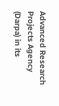Advanced Research Projects Agency (Darpa) in its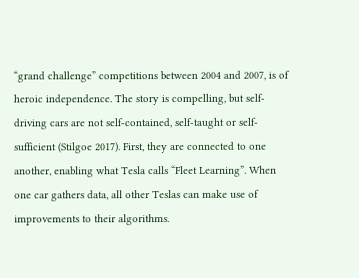“grand challenge” competitions between 2004 and 2007, is of heroic independence. The story is compelling, but self-driving cars are not self-contained, self-taught or self-sufficient (Stilgoe 2017). First, they are connected to one another, enabling what Tesla calls “Fleet Learning”. When one car gathers data, all other Teslas can make use of improvements to their algorithms.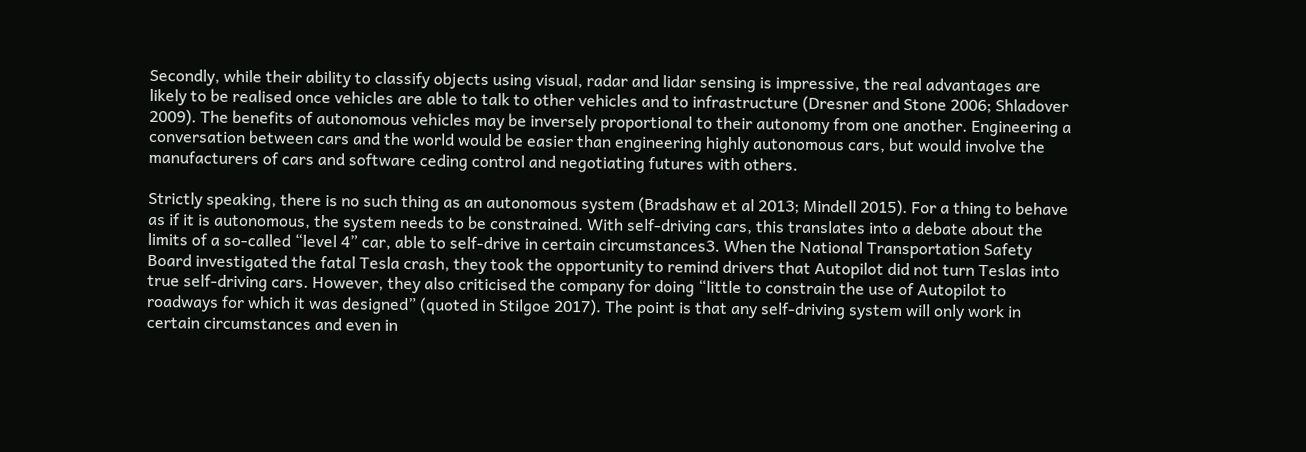Secondly, while their ability to classify objects using visual, radar and lidar sensing is impressive, the real advantages are likely to be realised once vehicles are able to talk to other vehicles and to infrastructure (Dresner and Stone 2006; Shladover 2009). The benefits of autonomous vehicles may be inversely proportional to their autonomy from one another. Engineering a conversation between cars and the world would be easier than engineering highly autonomous cars, but would involve the manufacturers of cars and software ceding control and negotiating futures with others.

Strictly speaking, there is no such thing as an autonomous system (Bradshaw et al 2013; Mindell 2015). For a thing to behave as if it is autonomous, the system needs to be constrained. With self-driving cars, this translates into a debate about the limits of a so-called “level 4” car, able to self-drive in certain circumstances3. When the National Transportation Safety Board investigated the fatal Tesla crash, they took the opportunity to remind drivers that Autopilot did not turn Teslas into true self-driving cars. However, they also criticised the company for doing “little to constrain the use of Autopilot to roadways for which it was designed” (quoted in Stilgoe 2017). The point is that any self-driving system will only work in certain circumstances and even in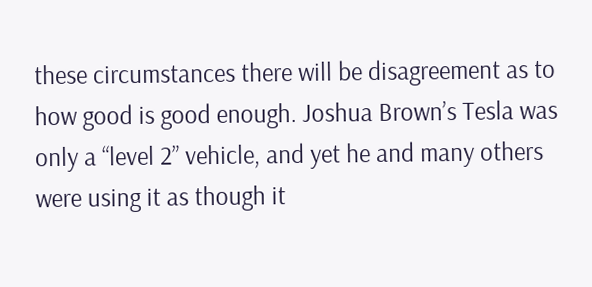these circumstances there will be disagreement as to how good is good enough. Joshua Brown’s Tesla was only a “level 2” vehicle, and yet he and many others were using it as though it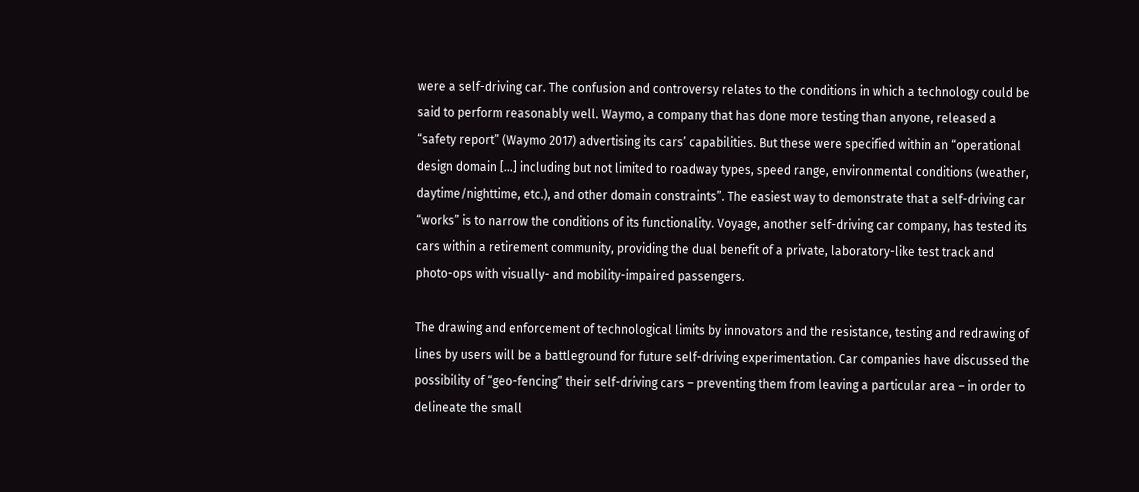were a self-driving car. The confusion and controversy relates to the conditions in which a technology could be said to perform reasonably well. Waymo, a company that has done more testing than anyone, released a “safety report” (Waymo 2017) advertising its cars’ capabilities. But these were specified within an “operational design domain […] including but not limited to roadway types, speed range, environmental conditions (weather, daytime/nighttime, etc.), and other domain constraints”. The easiest way to demonstrate that a self-driving car “works” is to narrow the conditions of its functionality. Voyage, another self-driving car company, has tested its cars within a retirement community, providing the dual benefit of a private, laboratory-like test track and photo-ops with visually- and mobility-impaired passengers.

The drawing and enforcement of technological limits by innovators and the resistance, testing and redrawing of lines by users will be a battleground for future self-driving experimentation. Car companies have discussed the possibility of “geo-fencing” their self-driving cars – preventing them from leaving a particular area – in order to delineate the small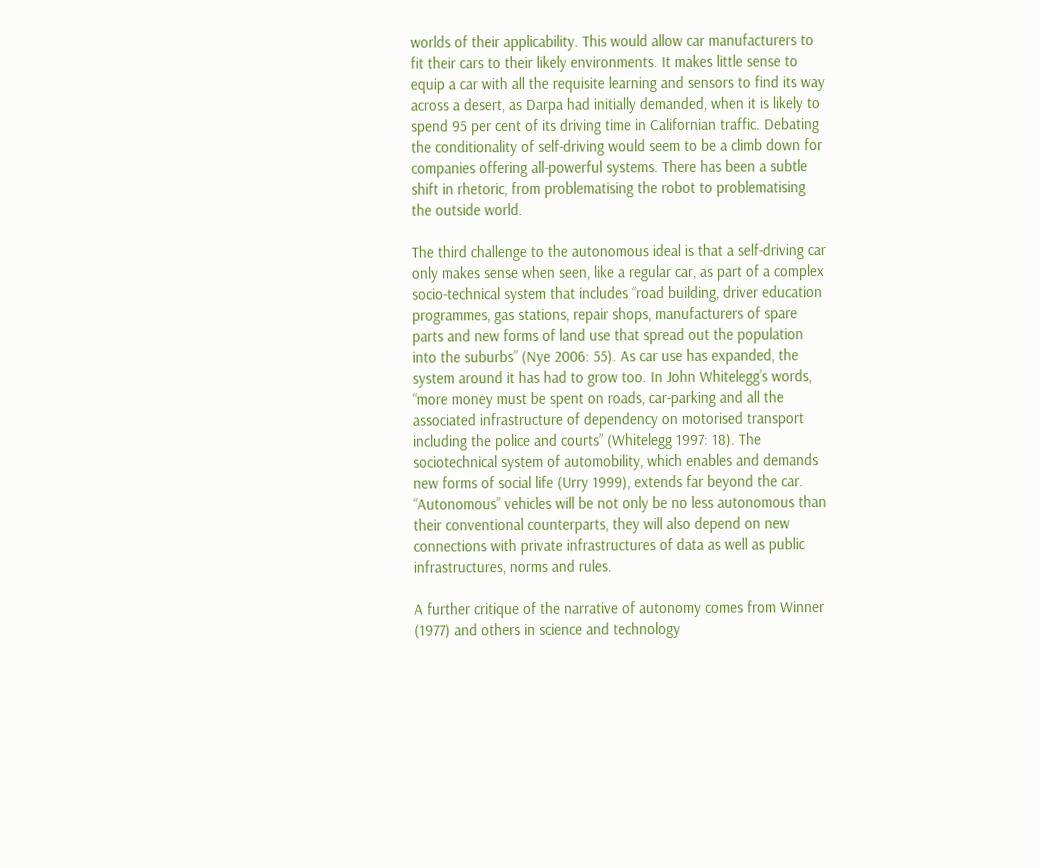worlds of their applicability. This would allow car manufacturers to fit their cars to their likely environments. It makes little sense to equip a car with all the requisite learning and sensors to find its way across a desert, as Darpa had initially demanded, when it is likely to spend 95 per cent of its driving time in Californian traffic. Debating the conditionality of self-driving would seem to be a climb down for companies offering all-powerful systems. There has been a subtle shift in rhetoric, from problematising the robot to problematising the outside world.

The third challenge to the autonomous ideal is that a self-driving car only makes sense when seen, like a regular car, as part of a complex socio-technical system that includes “road building, driver education programmes, gas stations, repair shops, manufacturers of spare parts and new forms of land use that spread out the population into the suburbs” (Nye 2006: 55). As car use has expanded, the system around it has had to grow too. In John Whitelegg’s words, “more money must be spent on roads, car-parking and all the associated infrastructure of dependency on motorised transport including the police and courts” (Whitelegg 1997: 18). The sociotechnical system of automobility, which enables and demands new forms of social life (Urry 1999), extends far beyond the car. “Autonomous” vehicles will be not only be no less autonomous than their conventional counterparts, they will also depend on new connections with private infrastructures of data as well as public infrastructures, norms and rules.

A further critique of the narrative of autonomy comes from Winner (1977) and others in science and technology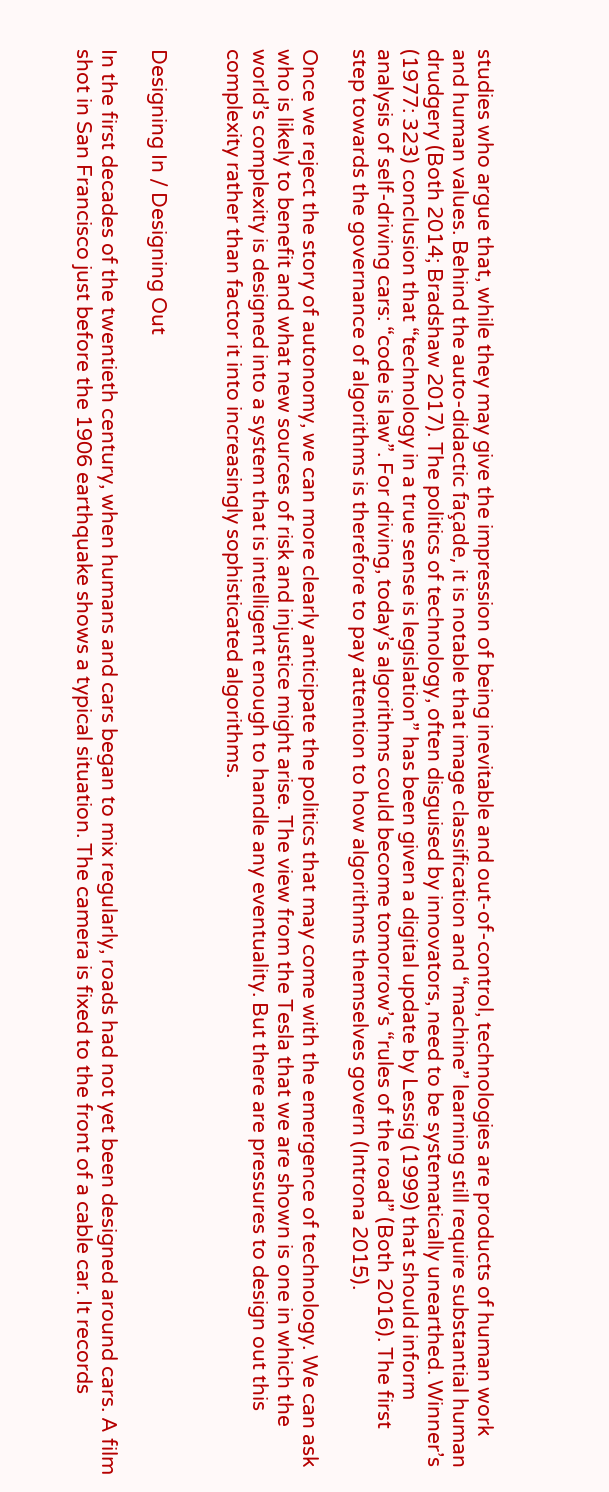studies who argue that, while they may give the impression of being inevitable and out-of-control, technologies are products of human work and human values. Behind the auto-didactic façade, it is notable that image classification and “machine” learning still require substantial human drudgery (Both 2014; Bradshaw 2017). The politics of technology, often disguised by innovators, need to be systematically unearthed. Winner’s (1977: 323) conclusion that “technology in a true sense is legislation” has been given a digital update by Lessig (1999) that should inform analysis of self-driving cars: “code is law”. For driving, today’s algorithms could become tomorrow’s “rules of the road” (Both 2016). The first step towards the governance of algorithms is therefore to pay attention to how algorithms themselves govern (Introna 2015).

Once we reject the story of autonomy, we can more clearly anticipate the politics that may come with the emergence of technology. We can ask who is likely to benefit and what new sources of risk and injustice might arise. The view from the Tesla that we are shown is one in which the world’s complexity is designed into a system that is intelligent enough to handle any eventuality. But there are pressures to design out this complexity rather than factor it into increasingly sophisticated algorithms.


Designing In / Designing Out

In the first decades of the twentieth century, when humans and cars began to mix regularly, roads had not yet been designed around cars. A film shot in San Francisco just before the 1906 earthquake shows a typical situation. The camera is fixed to the front of a cable car. It records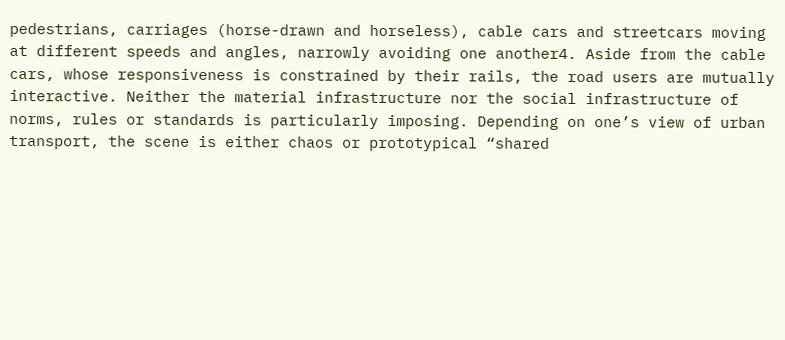pedestrians, carriages (horse-drawn and horseless), cable cars and streetcars moving at different speeds and angles, narrowly avoiding one another4. Aside from the cable cars, whose responsiveness is constrained by their rails, the road users are mutually interactive. Neither the material infrastructure nor the social infrastructure of norms, rules or standards is particularly imposing. Depending on one’s view of urban transport, the scene is either chaos or prototypical “shared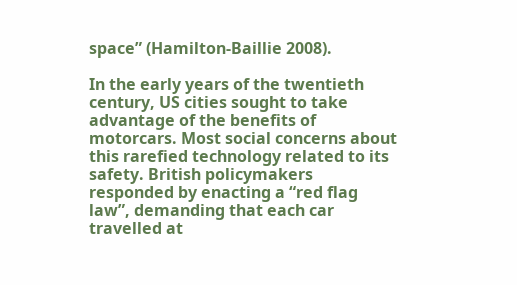space” (Hamilton-Baillie 2008).

In the early years of the twentieth century, US cities sought to take advantage of the benefits of motorcars. Most social concerns about this rarefied technology related to its safety. British policymakers responded by enacting a “red flag law”, demanding that each car travelled at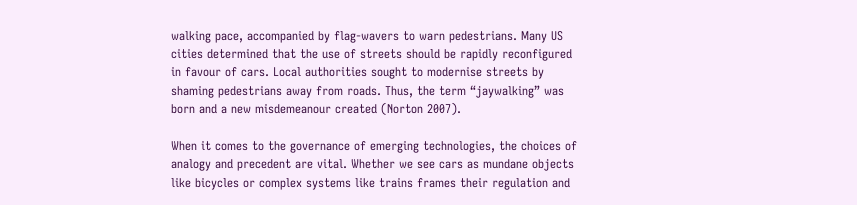walking pace, accompanied by flag-wavers to warn pedestrians. Many US cities determined that the use of streets should be rapidly reconfigured in favour of cars. Local authorities sought to modernise streets by shaming pedestrians away from roads. Thus, the term “jaywalking” was born and a new misdemeanour created (Norton 2007).

When it comes to the governance of emerging technologies, the choices of analogy and precedent are vital. Whether we see cars as mundane objects like bicycles or complex systems like trains frames their regulation and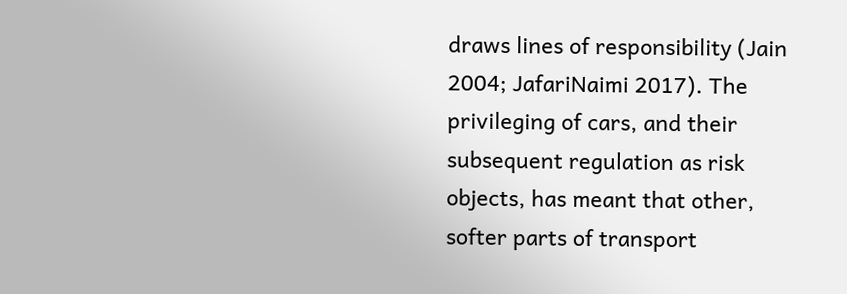draws lines of responsibility (Jain 2004; JafariNaimi 2017). The privileging of cars, and their subsequent regulation as risk objects, has meant that other, softer parts of transport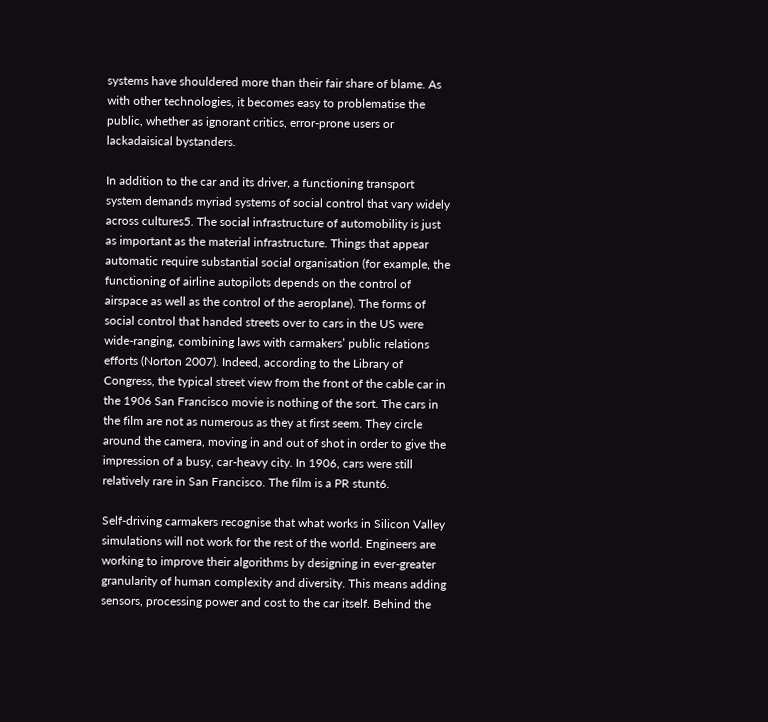systems have shouldered more than their fair share of blame. As with other technologies, it becomes easy to problematise the public, whether as ignorant critics, error-prone users or lackadaisical bystanders.

In addition to the car and its driver, a functioning transport system demands myriad systems of social control that vary widely across cultures5. The social infrastructure of automobility is just as important as the material infrastructure. Things that appear automatic require substantial social organisation (for example, the functioning of airline autopilots depends on the control of airspace as well as the control of the aeroplane). The forms of social control that handed streets over to cars in the US were wide-ranging, combining laws with carmakers’ public relations efforts (Norton 2007). Indeed, according to the Library of Congress, the typical street view from the front of the cable car in the 1906 San Francisco movie is nothing of the sort. The cars in the film are not as numerous as they at first seem. They circle around the camera, moving in and out of shot in order to give the impression of a busy, car-heavy city. In 1906, cars were still relatively rare in San Francisco. The film is a PR stunt6.

Self-driving carmakers recognise that what works in Silicon Valley simulations will not work for the rest of the world. Engineers are working to improve their algorithms by designing in ever-greater granularity of human complexity and diversity. This means adding sensors, processing power and cost to the car itself. Behind the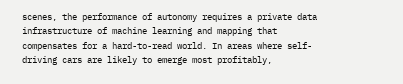scenes, the performance of autonomy requires a private data infrastructure of machine learning and mapping that compensates for a hard-to-read world. In areas where self-driving cars are likely to emerge most profitably,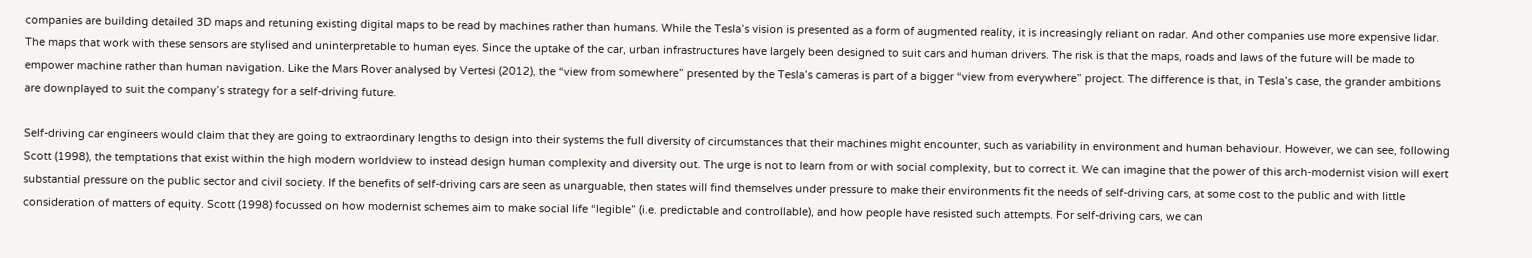companies are building detailed 3D maps and retuning existing digital maps to be read by machines rather than humans. While the Tesla’s vision is presented as a form of augmented reality, it is increasingly reliant on radar. And other companies use more expensive lidar. The maps that work with these sensors are stylised and uninterpretable to human eyes. Since the uptake of the car, urban infrastructures have largely been designed to suit cars and human drivers. The risk is that the maps, roads and laws of the future will be made to empower machine rather than human navigation. Like the Mars Rover analysed by Vertesi (2012), the “view from somewhere” presented by the Tesla’s cameras is part of a bigger “view from everywhere” project. The difference is that, in Tesla’s case, the grander ambitions are downplayed to suit the company’s strategy for a self-driving future.

Self-driving car engineers would claim that they are going to extraordinary lengths to design into their systems the full diversity of circumstances that their machines might encounter, such as variability in environment and human behaviour. However, we can see, following Scott (1998), the temptations that exist within the high modern worldview to instead design human complexity and diversity out. The urge is not to learn from or with social complexity, but to correct it. We can imagine that the power of this arch-modernist vision will exert substantial pressure on the public sector and civil society. If the benefits of self-driving cars are seen as unarguable, then states will find themselves under pressure to make their environments fit the needs of self-driving cars, at some cost to the public and with little consideration of matters of equity. Scott (1998) focussed on how modernist schemes aim to make social life “legible” (i.e. predictable and controllable), and how people have resisted such attempts. For self-driving cars, we can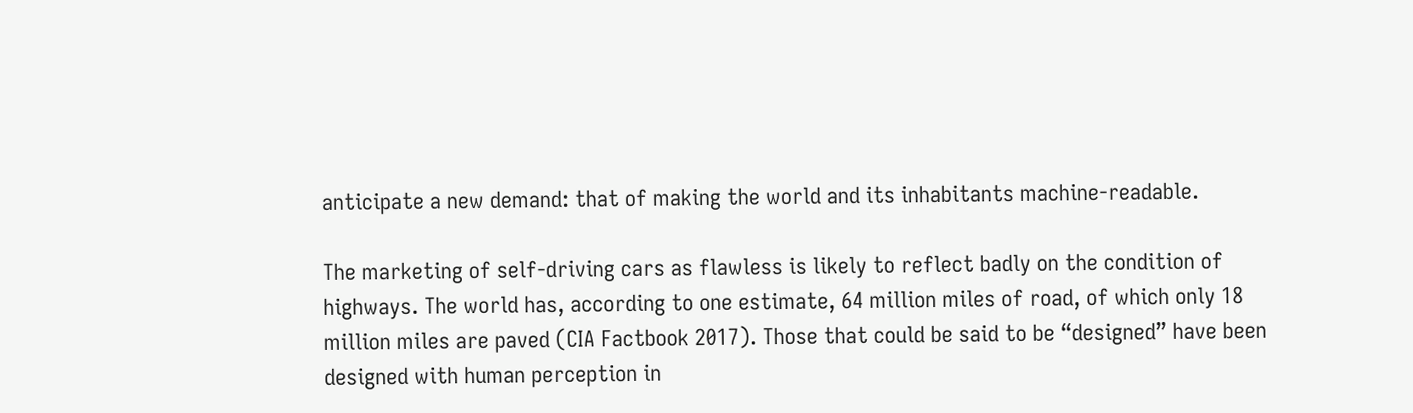anticipate a new demand: that of making the world and its inhabitants machine-readable.

The marketing of self-driving cars as flawless is likely to reflect badly on the condition of highways. The world has, according to one estimate, 64 million miles of road, of which only 18 million miles are paved (CIA Factbook 2017). Those that could be said to be “designed” have been designed with human perception in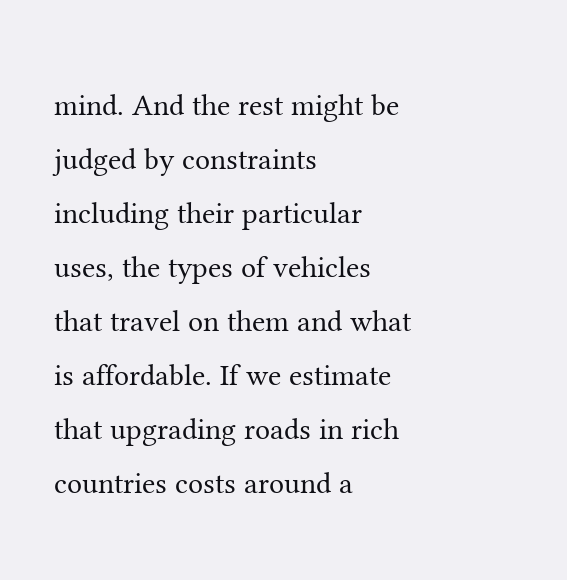mind. And the rest might be judged by constraints including their particular uses, the types of vehicles that travel on them and what is affordable. If we estimate that upgrading roads in rich countries costs around a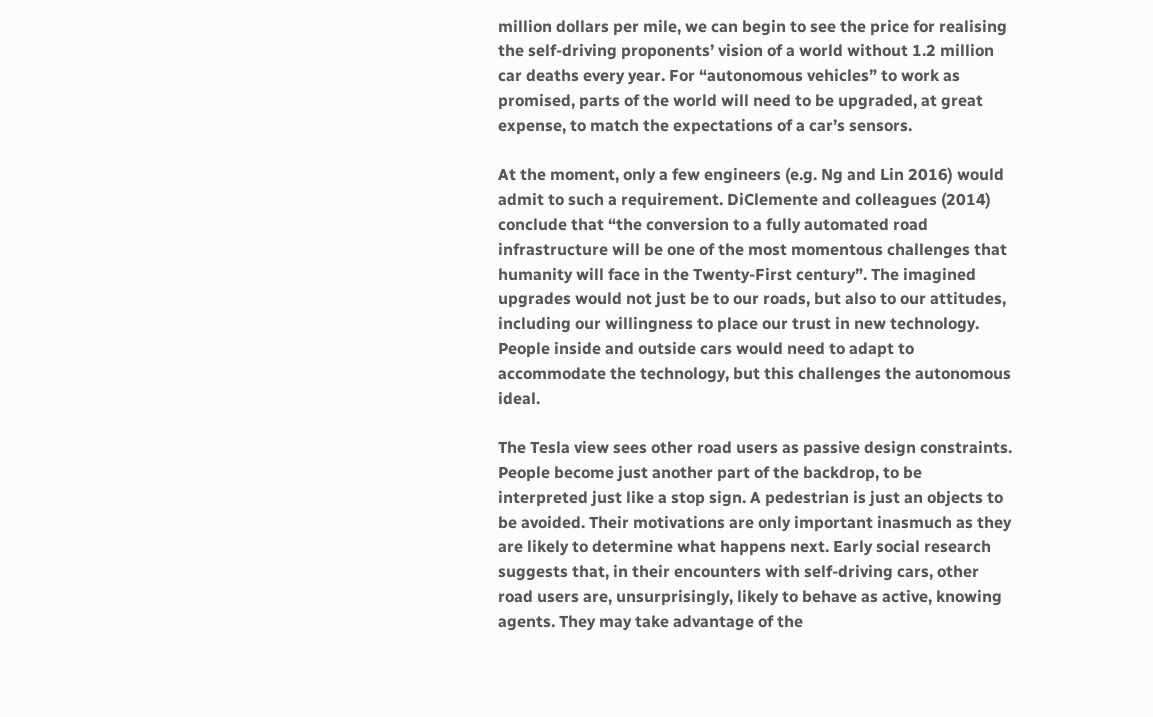million dollars per mile, we can begin to see the price for realising the self-driving proponents’ vision of a world without 1.2 million car deaths every year. For “autonomous vehicles” to work as promised, parts of the world will need to be upgraded, at great expense, to match the expectations of a car’s sensors.

At the moment, only a few engineers (e.g. Ng and Lin 2016) would admit to such a requirement. DiClemente and colleagues (2014) conclude that “the conversion to a fully automated road infrastructure will be one of the most momentous challenges that humanity will face in the Twenty-First century”. The imagined upgrades would not just be to our roads, but also to our attitudes, including our willingness to place our trust in new technology. People inside and outside cars would need to adapt to accommodate the technology, but this challenges the autonomous ideal.

The Tesla view sees other road users as passive design constraints. People become just another part of the backdrop, to be interpreted just like a stop sign. A pedestrian is just an objects to be avoided. Their motivations are only important inasmuch as they are likely to determine what happens next. Early social research suggests that, in their encounters with self-driving cars, other road users are, unsurprisingly, likely to behave as active, knowing agents. They may take advantage of the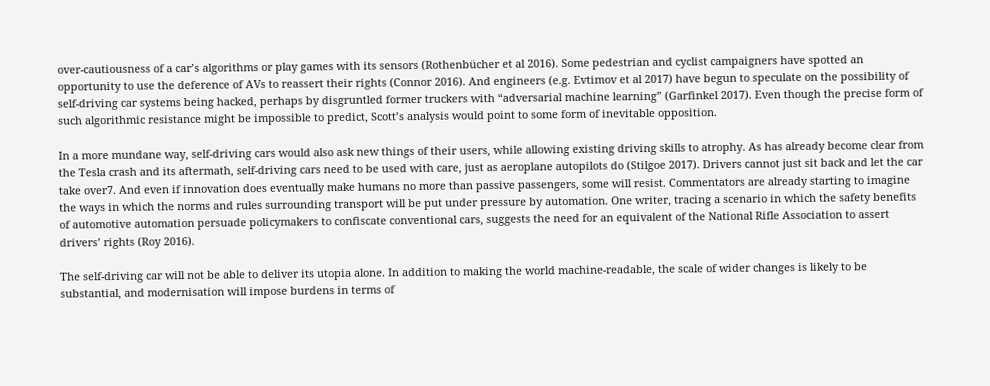over-cautiousness of a car’s algorithms or play games with its sensors (Rothenbücher et al 2016). Some pedestrian and cyclist campaigners have spotted an opportunity to use the deference of AVs to reassert their rights (Connor 2016). And engineers (e.g. Evtimov et al 2017) have begun to speculate on the possibility of self-driving car systems being hacked, perhaps by disgruntled former truckers with “adversarial machine learning” (Garfinkel 2017). Even though the precise form of such algorithmic resistance might be impossible to predict, Scott’s analysis would point to some form of inevitable opposition.

In a more mundane way, self-driving cars would also ask new things of their users, while allowing existing driving skills to atrophy. As has already become clear from the Tesla crash and its aftermath, self-driving cars need to be used with care, just as aeroplane autopilots do (Stilgoe 2017). Drivers cannot just sit back and let the car take over7. And even if innovation does eventually make humans no more than passive passengers, some will resist. Commentators are already starting to imagine the ways in which the norms and rules surrounding transport will be put under pressure by automation. One writer, tracing a scenario in which the safety benefits of automotive automation persuade policymakers to confiscate conventional cars, suggests the need for an equivalent of the National Rifle Association to assert drivers’ rights (Roy 2016).

The self-driving car will not be able to deliver its utopia alone. In addition to making the world machine-readable, the scale of wider changes is likely to be substantial, and modernisation will impose burdens in terms of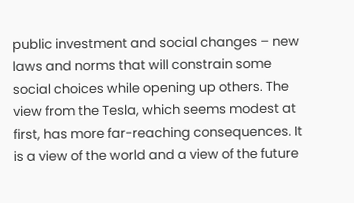public investment and social changes – new laws and norms that will constrain some social choices while opening up others. The view from the Tesla, which seems modest at first, has more far-reaching consequences. It is a view of the world and a view of the future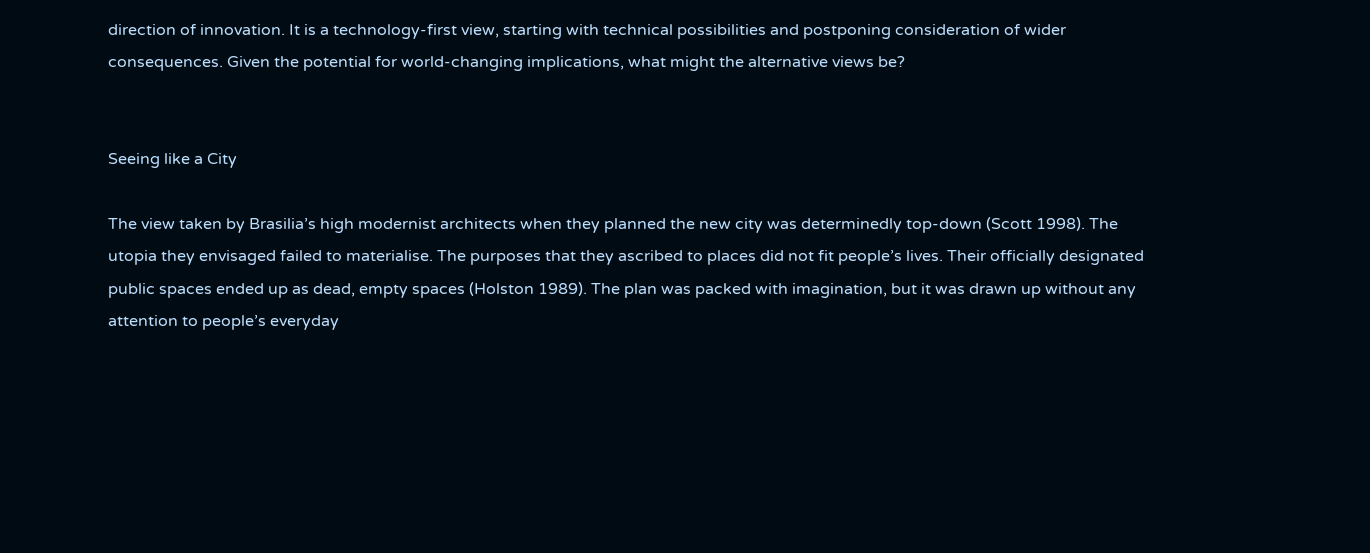direction of innovation. It is a technology-first view, starting with technical possibilities and postponing consideration of wider consequences. Given the potential for world-changing implications, what might the alternative views be?


Seeing like a City

The view taken by Brasilia’s high modernist architects when they planned the new city was determinedly top-down (Scott 1998). The utopia they envisaged failed to materialise. The purposes that they ascribed to places did not fit people’s lives. Their officially designated public spaces ended up as dead, empty spaces (Holston 1989). The plan was packed with imagination, but it was drawn up without any attention to people’s everyday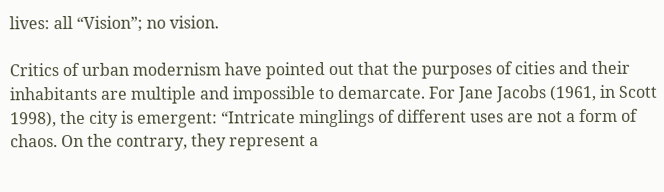lives: all “Vision”; no vision.

Critics of urban modernism have pointed out that the purposes of cities and their inhabitants are multiple and impossible to demarcate. For Jane Jacobs (1961, in Scott 1998), the city is emergent: “Intricate minglings of different uses are not a form of chaos. On the contrary, they represent a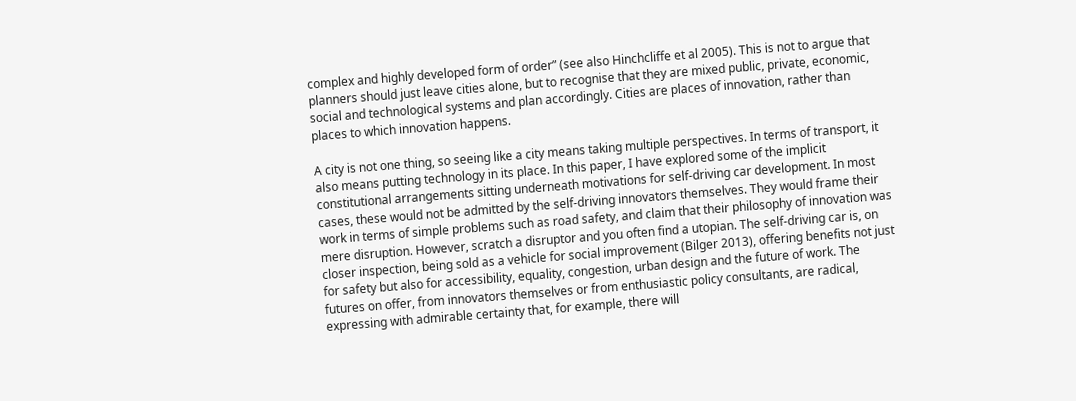complex and highly developed form of order” (see also Hinchcliffe et al 2005). This is not to argue that planners should just leave cities alone, but to recognise that they are mixed public, private, economic, social and technological systems and plan accordingly. Cities are places of innovation, rather than places to which innovation happens.

A city is not one thing, so seeing like a city means taking multiple perspectives. In terms of transport, it also means putting technology in its place. In this paper, I have explored some of the implicit constitutional arrangements sitting underneath motivations for self-driving car development. In most cases, these would not be admitted by the self-driving innovators themselves. They would frame their work in terms of simple problems such as road safety, and claim that their philosophy of innovation was mere disruption. However, scratch a disruptor and you often find a utopian. The self-driving car is, on closer inspection, being sold as a vehicle for social improvement (Bilger 2013), offering benefits not just for safety but also for accessibility, equality, congestion, urban design and the future of work. The futures on offer, from innovators themselves or from enthusiastic policy consultants, are radical, expressing with admirable certainty that, for example, there will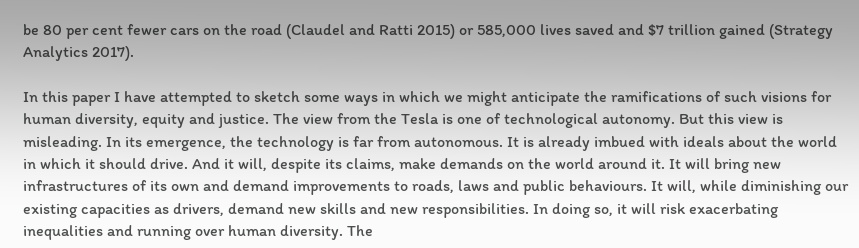be 80 per cent fewer cars on the road (Claudel and Ratti 2015) or 585,000 lives saved and $7 trillion gained (Strategy Analytics 2017).

In this paper I have attempted to sketch some ways in which we might anticipate the ramifications of such visions for human diversity, equity and justice. The view from the Tesla is one of technological autonomy. But this view is misleading. In its emergence, the technology is far from autonomous. It is already imbued with ideals about the world in which it should drive. And it will, despite its claims, make demands on the world around it. It will bring new infrastructures of its own and demand improvements to roads, laws and public behaviours. It will, while diminishing our existing capacities as drivers, demand new skills and new responsibilities. In doing so, it will risk exacerbating inequalities and running over human diversity. The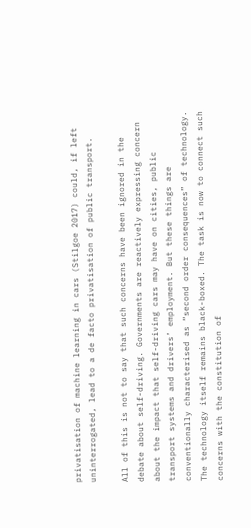privatisation of machine learning in cars (Stilgoe 2017) could, if left uninterrogated, lead to a de facto privatisation of public transport.

All of this is not to say that such concerns have been ignored in the debate about self-driving. Governments are reactively expressing concern about the impact that self-driving cars may have on cities, public transport systems and drivers’ employment. But these things are conventionally characterised as “second order consequences” of technology. The technology itself remains black-boxed. The task is now to connect such concerns with the constitution of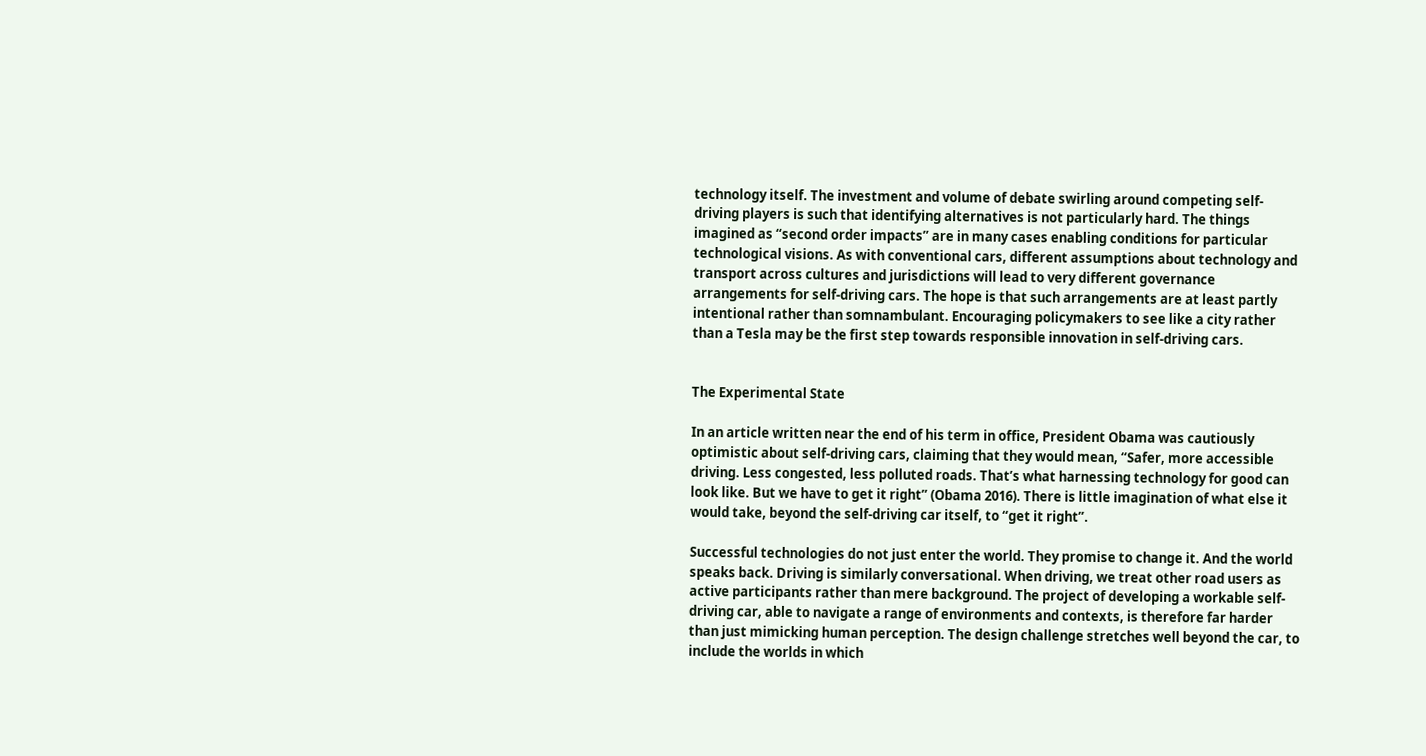technology itself. The investment and volume of debate swirling around competing self-driving players is such that identifying alternatives is not particularly hard. The things imagined as “second order impacts” are in many cases enabling conditions for particular technological visions. As with conventional cars, different assumptions about technology and transport across cultures and jurisdictions will lead to very different governance arrangements for self-driving cars. The hope is that such arrangements are at least partly intentional rather than somnambulant. Encouraging policymakers to see like a city rather than a Tesla may be the first step towards responsible innovation in self-driving cars.


The Experimental State

In an article written near the end of his term in office, President Obama was cautiously optimistic about self-driving cars, claiming that they would mean, “Safer, more accessible driving. Less congested, less polluted roads. That’s what harnessing technology for good can look like. But we have to get it right” (Obama 2016). There is little imagination of what else it would take, beyond the self-driving car itself, to “get it right”.

Successful technologies do not just enter the world. They promise to change it. And the world speaks back. Driving is similarly conversational. When driving, we treat other road users as active participants rather than mere background. The project of developing a workable self-driving car, able to navigate a range of environments and contexts, is therefore far harder than just mimicking human perception. The design challenge stretches well beyond the car, to include the worlds in which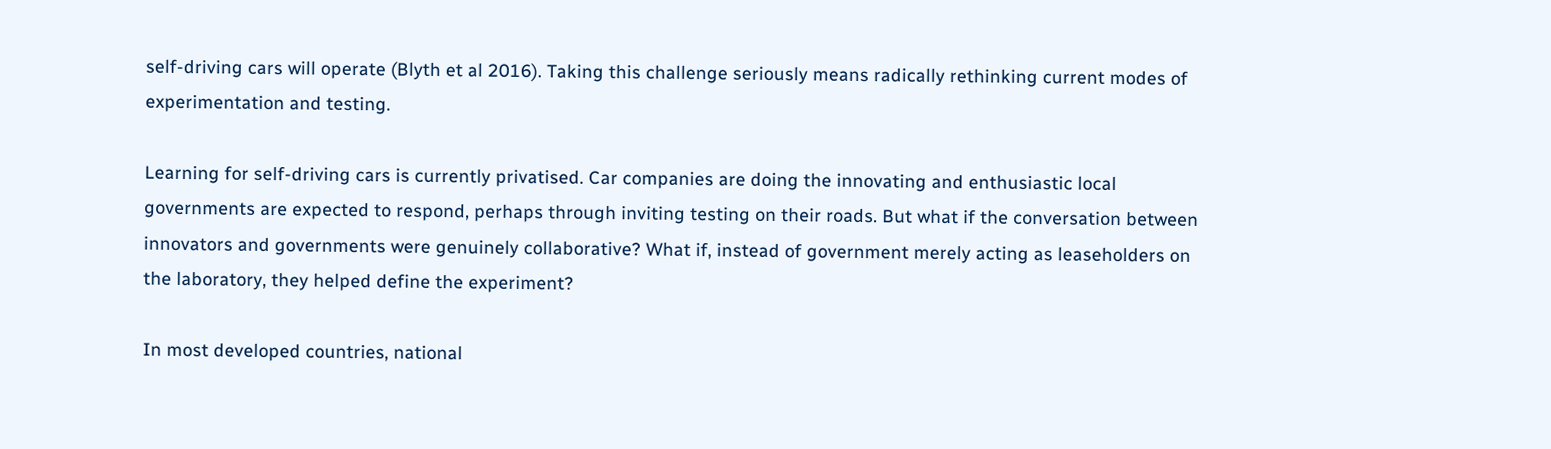self-driving cars will operate (Blyth et al 2016). Taking this challenge seriously means radically rethinking current modes of experimentation and testing.

Learning for self-driving cars is currently privatised. Car companies are doing the innovating and enthusiastic local governments are expected to respond, perhaps through inviting testing on their roads. But what if the conversation between innovators and governments were genuinely collaborative? What if, instead of government merely acting as leaseholders on the laboratory, they helped define the experiment?

In most developed countries, national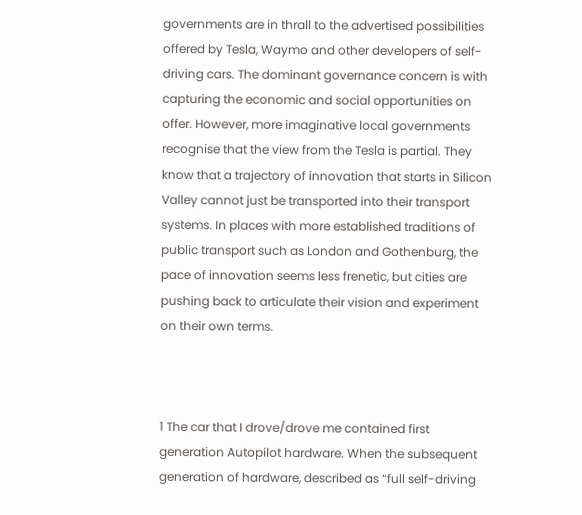governments are in thrall to the advertised possibilities offered by Tesla, Waymo and other developers of self-driving cars. The dominant governance concern is with capturing the economic and social opportunities on offer. However, more imaginative local governments recognise that the view from the Tesla is partial. They know that a trajectory of innovation that starts in Silicon Valley cannot just be transported into their transport systems. In places with more established traditions of public transport such as London and Gothenburg, the pace of innovation seems less frenetic, but cities are pushing back to articulate their vision and experiment on their own terms.



1 The car that I drove/drove me contained first generation Autopilot hardware. When the subsequent generation of hardware, described as “full self-driving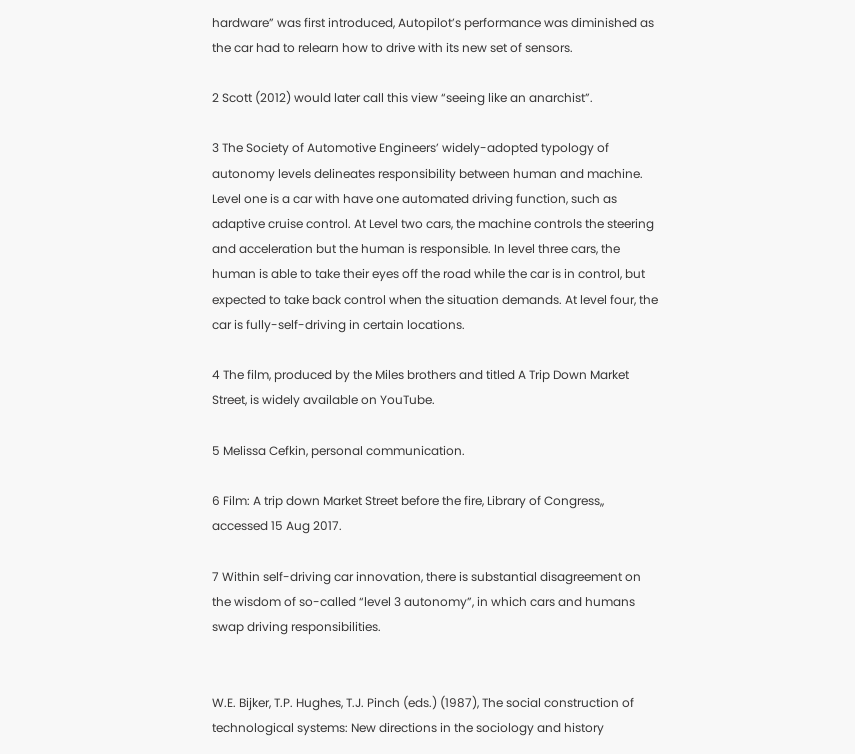hardware” was first introduced, Autopilot’s performance was diminished as the car had to relearn how to drive with its new set of sensors.

2 Scott (2012) would later call this view “seeing like an anarchist”.

3 The Society of Automotive Engineers’ widely-adopted typology of autonomy levels delineates responsibility between human and machine. Level one is a car with have one automated driving function, such as adaptive cruise control. At Level two cars, the machine controls the steering and acceleration but the human is responsible. In level three cars, the human is able to take their eyes off the road while the car is in control, but expected to take back control when the situation demands. At level four, the car is fully-self-driving in certain locations.

4 The film, produced by the Miles brothers and titled A Trip Down Market Street, is widely available on YouTube.

5 Melissa Cefkin, personal communication.

6 Film: A trip down Market Street before the fire, Library of Congress,, accessed 15 Aug 2017.

7 Within self-driving car innovation, there is substantial disagreement on the wisdom of so-called “level 3 autonomy”, in which cars and humans swap driving responsibilities.


W.E. Bijker, T.P. Hughes, T.J. Pinch (eds.) (1987), The social construction of technological systems: New directions in the sociology and history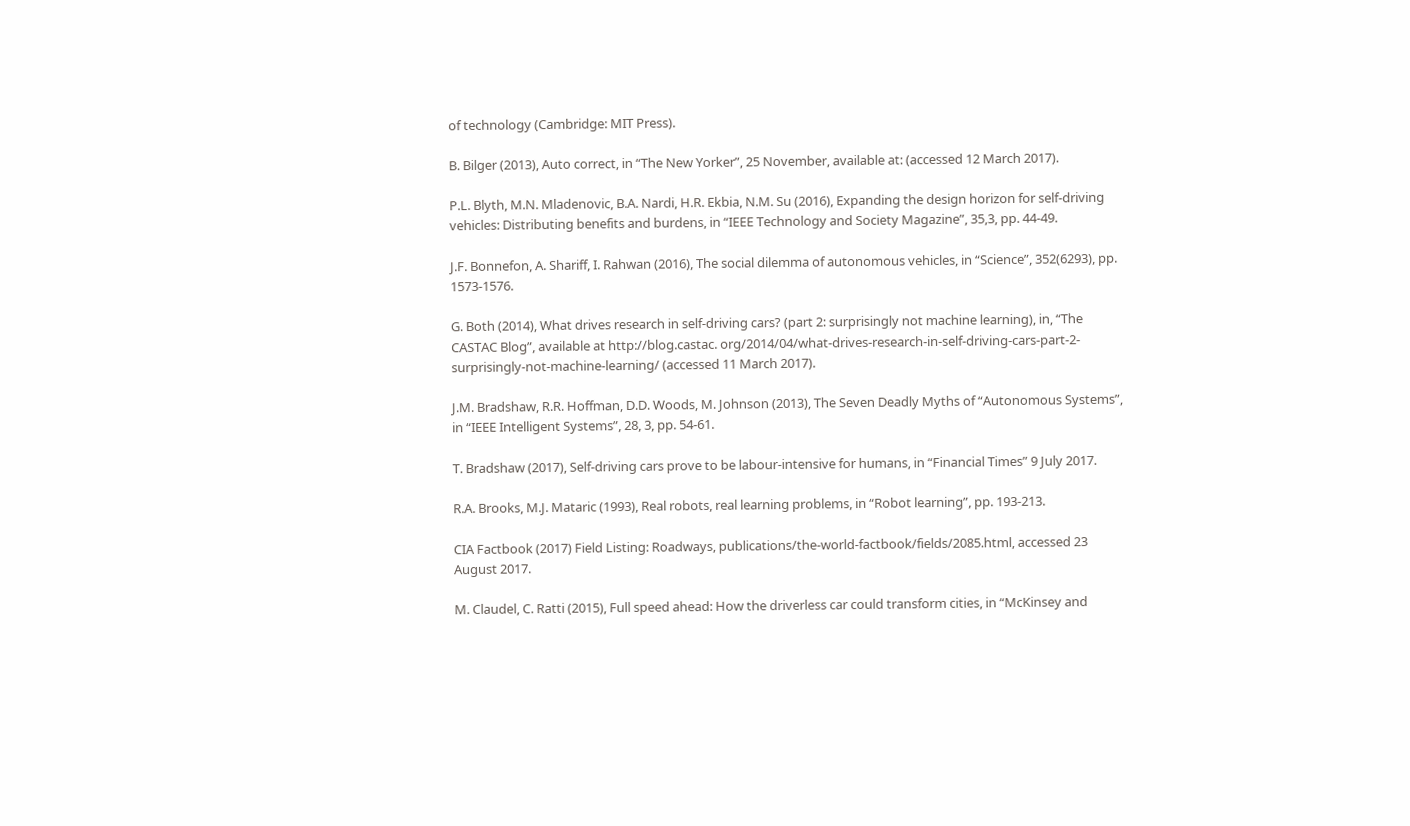of technology (Cambridge: MIT Press).

B. Bilger (2013), Auto correct, in “The New Yorker”, 25 November, available at: (accessed 12 March 2017).

P.L. Blyth, M.N. Mladenovic, B.A. Nardi, H.R. Ekbia, N.M. Su (2016), Expanding the design horizon for self-driving vehicles: Distributing benefits and burdens, in “IEEE Technology and Society Magazine”, 35,3, pp. 44-49.

J.F. Bonnefon, A. Shariff, I. Rahwan (2016), The social dilemma of autonomous vehicles, in “Science”, 352(6293), pp. 1573-1576.

G. Both (2014), What drives research in self-driving cars? (part 2: surprisingly not machine learning), in, “The CASTAC Blog”, available at http://blog.castac. org/2014/04/what-drives-research-in-self-driving-cars-part-2-surprisingly-not-machine-learning/ (accessed 11 March 2017).

J.M. Bradshaw, R.R. Hoffman, D.D. Woods, M. Johnson (2013), The Seven Deadly Myths of “Autonomous Systems”, in “IEEE Intelligent Systems”, 28, 3, pp. 54-61.

T. Bradshaw (2017), Self-driving cars prove to be labour-intensive for humans, in “Financial Times” 9 July 2017.

R.A. Brooks, M.J. Mataric (1993), Real robots, real learning problems, in “Robot learning”, pp. 193-213.

CIA Factbook (2017) Field Listing: Roadways, publications/the-world-factbook/fields/2085.html, accessed 23 August 2017.

M. Claudel, C. Ratti (2015), Full speed ahead: How the driverless car could transform cities, in “McKinsey and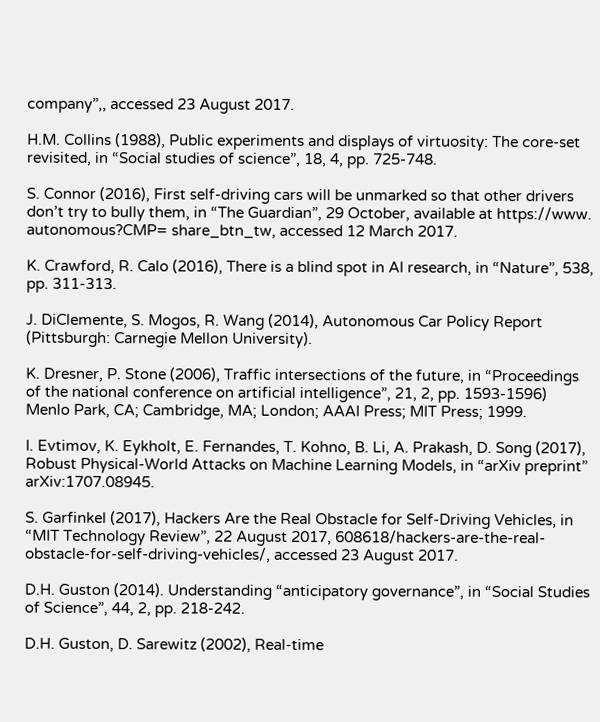company”,, accessed 23 August 2017.

H.M. Collins (1988), Public experiments and displays of virtuosity: The core-set revisited, in “Social studies of science”, 18, 4, pp. 725-748.

S. Connor (2016), First self-driving cars will be unmarked so that other drivers don’t try to bully them, in “The Guardian”, 29 October, available at https://www. autonomous?CMP= share_btn_tw, accessed 12 March 2017.

K. Crawford, R. Calo (2016), There is a blind spot in AI research, in “Nature”, 538, pp. 311-313.

J. DiClemente, S. Mogos, R. Wang (2014), Autonomous Car Policy Report (Pittsburgh: Carnegie Mellon University).

K. Dresner, P. Stone (2006), Traffic intersections of the future, in “Proceedings of the national conference on artificial intelligence”, 21, 2, pp. 1593-1596) Menlo Park, CA; Cambridge, MA; London; AAAI Press; MIT Press; 1999.

I. Evtimov, K. Eykholt, E. Fernandes, T. Kohno, B. Li, A. Prakash, D. Song (2017), Robust Physical-World Attacks on Machine Learning Models, in “arXiv preprint” arXiv:1707.08945.

S. Garfinkel (2017), Hackers Are the Real Obstacle for Self-Driving Vehicles, in “MIT Technology Review”, 22 August 2017, 608618/hackers-are-the-real-obstacle-for-self-driving-vehicles/, accessed 23 August 2017.

D.H. Guston (2014). Understanding “anticipatory governance”, in “Social Studies of Science”, 44, 2, pp. 218-242.

D.H. Guston, D. Sarewitz (2002), Real-time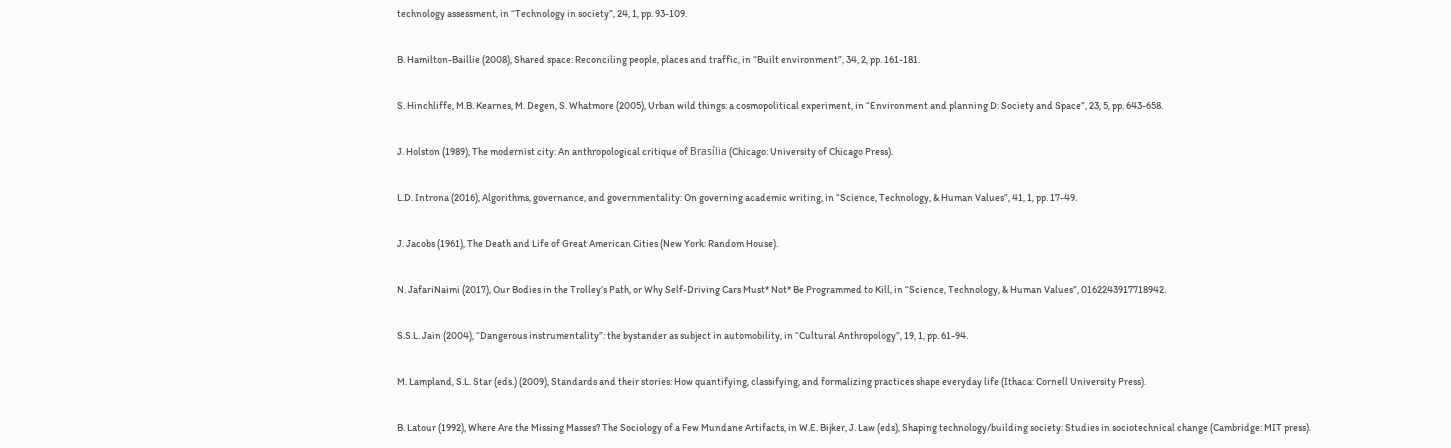technology assessment, in “Technology in society”, 24, 1, pp. 93-109.

B. Hamilton-Baillie (2008), Shared space: Reconciling people, places and traffic, in “Built environment”, 34, 2, pp. 161-181.

S. Hinchliffe, M.B. Kearnes, M. Degen, S. Whatmore (2005), Urban wild things: a cosmopolitical experiment, in “Environment and planning D: Society and Space”, 23, 5, pp. 643-658.

J. Holston (1989), The modernist city: An anthropological critique of Brasília (Chicago: University of Chicago Press).

L.D. Introna (2016), Algorithms, governance, and governmentality: On governing academic writing, in “Science, Technology, & Human Values”, 41, 1, pp. 17-49.

J. Jacobs (1961), The Death and Life of Great American Cities (New York: Random House).

N. JafariNaimi (2017), Our Bodies in the Trolley’s Path, or Why Self-Driving Cars Must* Not* Be Programmed to Kill, in “Science, Technology, & Human Values”, 0162243917718942.

S.S.L. Jain (2004), “Dangerous instrumentality”: the bystander as subject in automobility, in “Cultural Anthropology”, 19, 1, pp. 61-94.

M. Lampland, S.L. Star (eds.) (2009), Standards and their stories: How quantifying, classifying, and formalizing practices shape everyday life (Ithaca: Cornell University Press).

B. Latour (1992), Where Are the Missing Masses? The Sociology of a Few Mundane Artifacts, in W.E. Bijker, J. Law (eds), Shaping technology/building society: Studies in sociotechnical change (Cambridge: MIT press).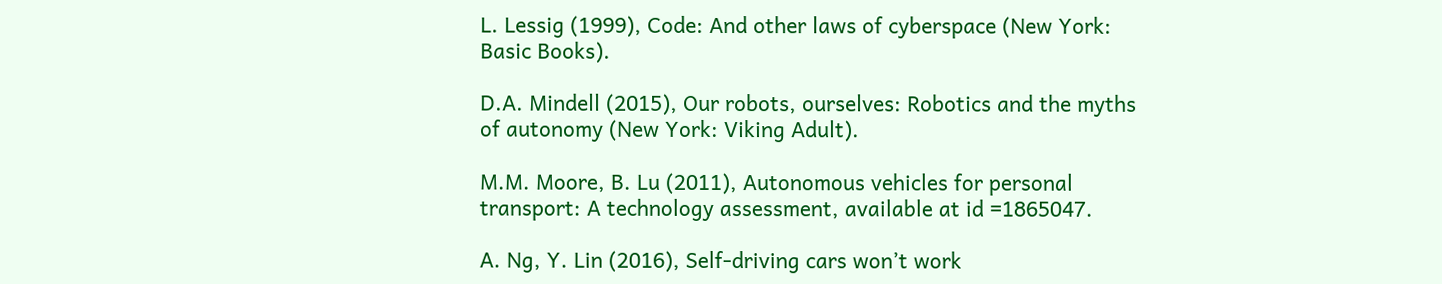L. Lessig (1999), Code: And other laws of cyberspace (New York: Basic Books).

D.A. Mindell (2015), Our robots, ourselves: Robotics and the myths of autonomy (New York: Viking Adult).

M.M. Moore, B. Lu (2011), Autonomous vehicles for personal transport: A technology assessment, available at id =1865047.

A. Ng, Y. Lin (2016), Self-driving cars won’t work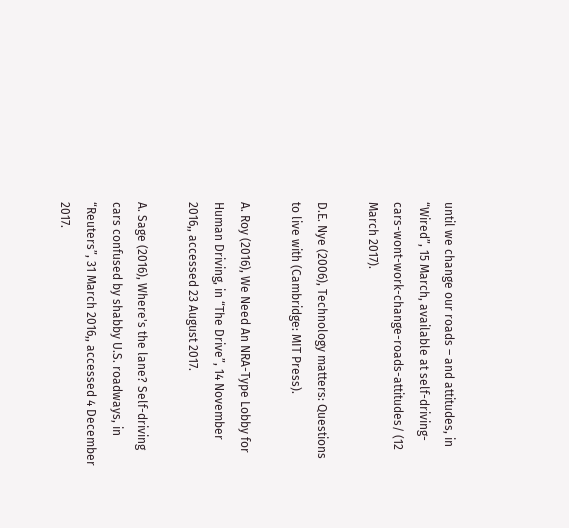until we change our roads – and attitudes, in “Wired”, 15 March, available at self-driving-cars-wont-work-change-roads-attitudes/ (12 March 2017).

D.E. Nye (2006), Technology matters: Questions to live with (Cambridge: MIT Press).

A. Roy (2016), We Need An NRA-Type Lobby for Human Driving, in “The Drive”, 14 November 2016,, accessed 23 August 2017.

A. Sage (2016), Where's the lane? Self-driving cars confused by shabby U.S. roadways, in “Reuters”, 31 March 2016,, accessed 4 December 2017.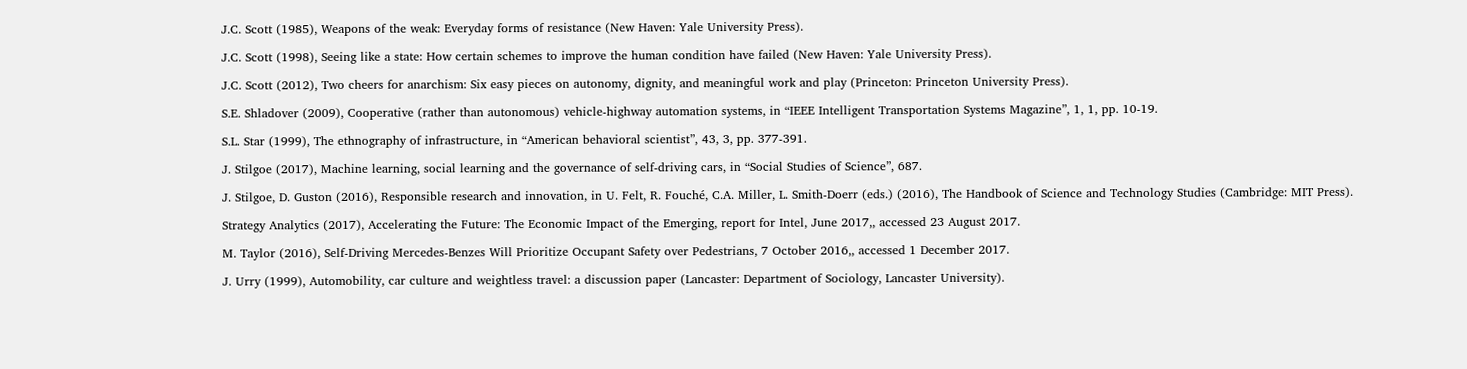J.C. Scott (1985), Weapons of the weak: Everyday forms of resistance (New Haven: Yale University Press).

J.C. Scott (1998), Seeing like a state: How certain schemes to improve the human condition have failed (New Haven: Yale University Press).

J.C. Scott (2012), Two cheers for anarchism: Six easy pieces on autonomy, dignity, and meaningful work and play (Princeton: Princeton University Press).

S.E. Shladover (2009), Cooperative (rather than autonomous) vehicle-highway automation systems, in “IEEE Intelligent Transportation Systems Magazine”, 1, 1, pp. 10-19.

S.L. Star (1999), The ethnography of infrastructure, in “American behavioral scientist”, 43, 3, pp. 377-391.

J. Stilgoe (2017), Machine learning, social learning and the governance of self-driving cars, in “Social Studies of Science”, 687.

J. Stilgoe, D. Guston (2016), Responsible research and innovation, in U. Felt, R. Fouché, C.A. Miller, L. Smith-Doerr (eds.) (2016), The Handbook of Science and Technology Studies (Cambridge: MIT Press).

Strategy Analytics (2017), Accelerating the Future: The Economic Impact of the Emerging, report for Intel, June 2017,, accessed 23 August 2017.

M. Taylor (2016), Self-Driving Mercedes-Benzes Will Prioritize Occupant Safety over Pedestrians, 7 October 2016,, accessed 1 December 2017.

J. Urry (1999), Automobility, car culture and weightless travel: a discussion paper (Lancaster: Department of Sociology, Lancaster University).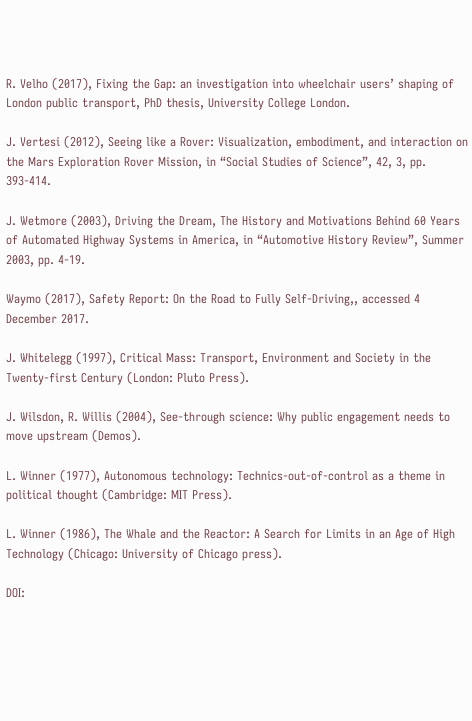R. Velho (2017), Fixing the Gap: an investigation into wheelchair users’ shaping of London public transport, PhD thesis, University College London.

J. Vertesi (2012), Seeing like a Rover: Visualization, embodiment, and interaction on the Mars Exploration Rover Mission, in “Social Studies of Science”, 42, 3, pp. 393-414.

J. Wetmore (2003), Driving the Dream, The History and Motivations Behind 60 Years of Automated Highway Systems in America, in “Automotive History Review”, Summer 2003, pp. 4-19.

Waymo (2017), Safety Report: On the Road to Fully Self-Driving,, accessed 4 December 2017.

J. Whitelegg (1997), Critical Mass: Transport, Environment and Society in the Twenty-first Century (London: Pluto Press).

J. Wilsdon, R. Willis (2004), See-through science: Why public engagement needs to move upstream (Demos).

L. Winner (1977), Autonomous technology: Technics-out-of-control as a theme in political thought (Cambridge: MIT Press).

L. Winner (1986), The Whale and the Reactor: A Search for Limits in an Age of High Technology (Chicago: University of Chicago press).

DOI: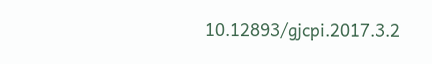10.12893/gjcpi.2017.3.2